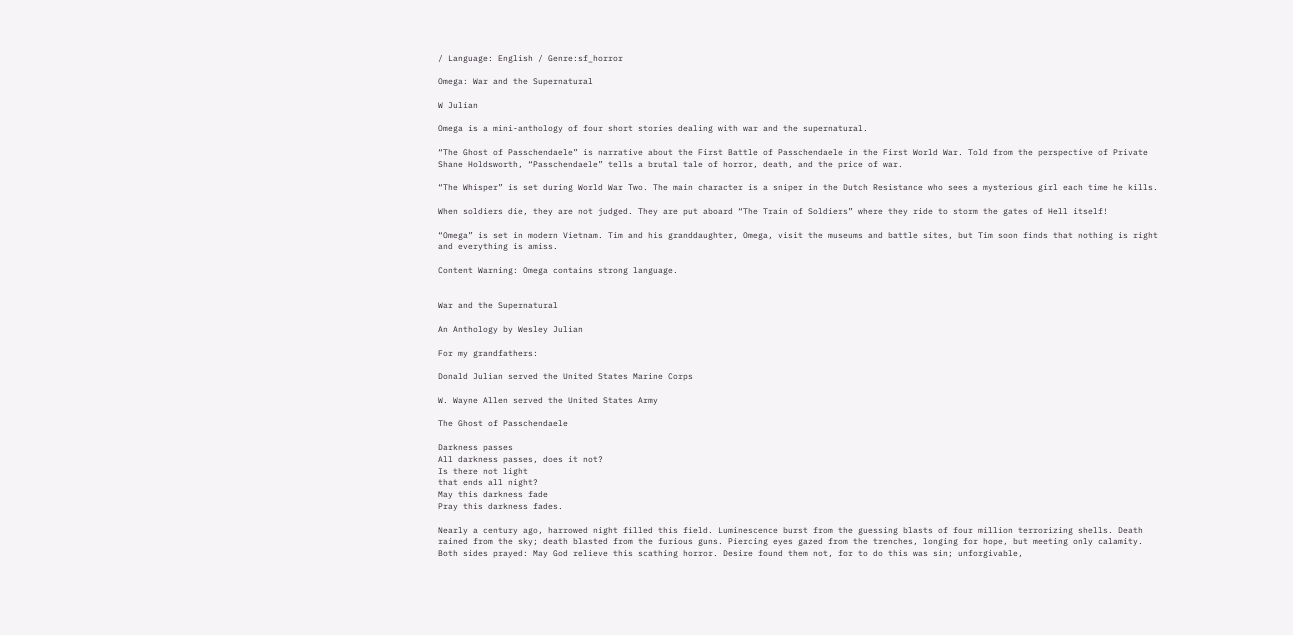/ Language: English / Genre:sf_horror

Omega: War and the Supernatural

W Julian

Omega is a mini-anthology of four short stories dealing with war and the supernatural.

“The Ghost of Passchendaele” is narrative about the First Battle of Passchendaele in the First World War. Told from the perspective of Private Shane Holdsworth, “Passchendaele” tells a brutal tale of horror, death, and the price of war.

“The Whisper” is set during World War Two. The main character is a sniper in the Dutch Resistance who sees a mysterious girl each time he kills.

When soldiers die, they are not judged. They are put aboard “The Train of Soldiers” where they ride to storm the gates of Hell itself!

“Omega” is set in modern Vietnam. Tim and his granddaughter, Omega, visit the museums and battle sites, but Tim soon finds that nothing is right and everything is amiss.

Content Warning: Omega contains strong language.


War and the Supernatural

An Anthology by Wesley Julian

For my grandfathers:

Donald Julian served the United States Marine Corps

W. Wayne Allen served the United States Army

The Ghost of Passchendaele

Darkness passes
All darkness passes, does it not?
Is there not light
that ends all night?
May this darkness fade
Pray this darkness fades.

Nearly a century ago, harrowed night filled this field. Luminescence burst from the guessing blasts of four million terrorizing shells. Death rained from the sky; death blasted from the furious guns. Piercing eyes gazed from the trenches, longing for hope, but meeting only calamity. Both sides prayed: May God relieve this scathing horror. Desire found them not, for to do this was sin; unforgivable,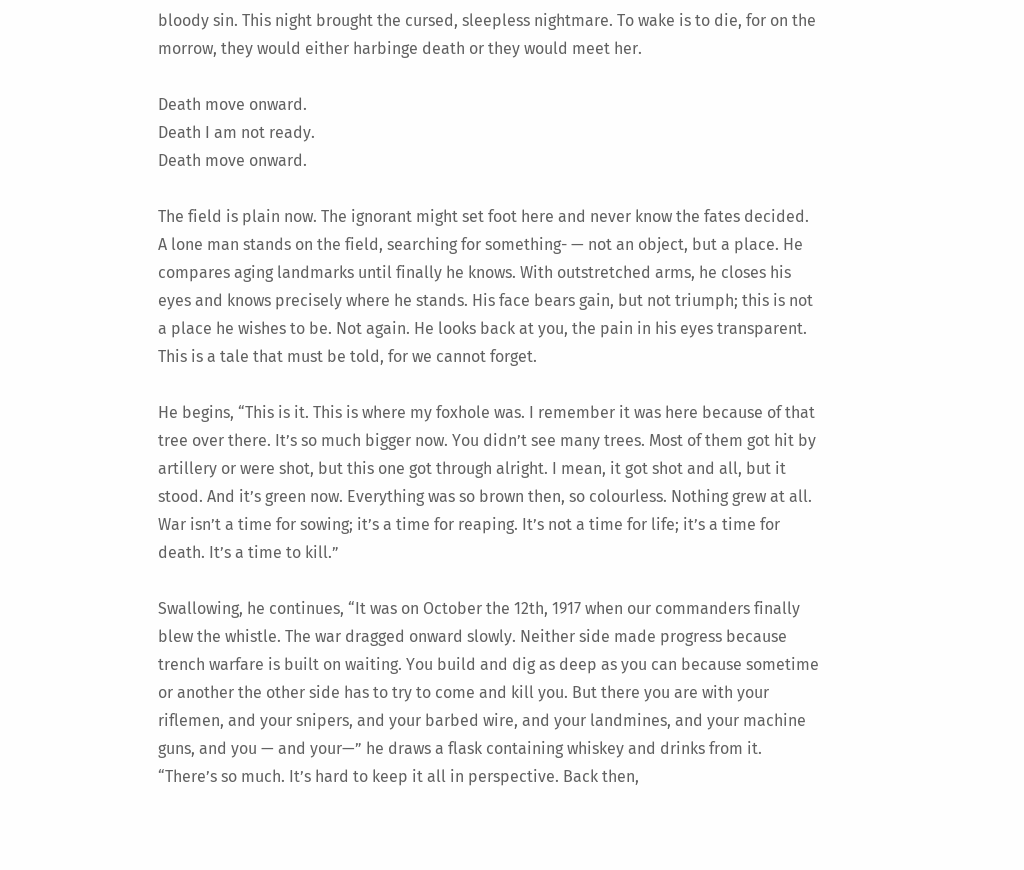bloody sin. This night brought the cursed, sleepless nightmare. To wake is to die, for on the morrow, they would either harbinge death or they would meet her.

Death move onward.
Death I am not ready.
Death move onward.

The field is plain now. The ignorant might set foot here and never know the fates decided. A lone man stands on the field, searching for something- — not an object, but a place. He compares aging landmarks until finally he knows. With outstretched arms, he closes his eyes and knows precisely where he stands. His face bears gain, but not triumph; this is not a place he wishes to be. Not again. He looks back at you, the pain in his eyes transparent. This is a tale that must be told, for we cannot forget.

He begins, “This is it. This is where my foxhole was. I remember it was here because of that tree over there. It’s so much bigger now. You didn’t see many trees. Most of them got hit by artillery or were shot, but this one got through alright. I mean, it got shot and all, but it stood. And it’s green now. Everything was so brown then, so colourless. Nothing grew at all. War isn’t a time for sowing; it’s a time for reaping. It’s not a time for life; it’s a time for death. It’s a time to kill.”

Swallowing, he continues, “It was on October the 12th, 1917 when our commanders finally blew the whistle. The war dragged onward slowly. Neither side made progress because trench warfare is built on waiting. You build and dig as deep as you can because sometime or another the other side has to try to come and kill you. But there you are with your riflemen, and your snipers, and your barbed wire, and your landmines, and your machine guns, and you — and your—” he draws a flask containing whiskey and drinks from it. “There’s so much. It’s hard to keep it all in perspective. Back then,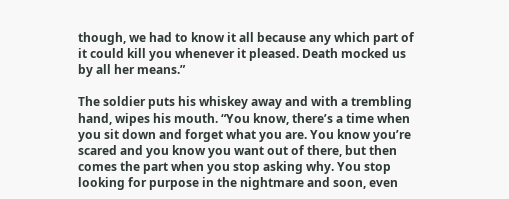though, we had to know it all because any which part of it could kill you whenever it pleased. Death mocked us by all her means.”

The soldier puts his whiskey away and with a trembling hand, wipes his mouth. “You know, there’s a time when you sit down and forget what you are. You know you’re scared and you know you want out of there, but then comes the part when you stop asking why. You stop looking for purpose in the nightmare and soon, even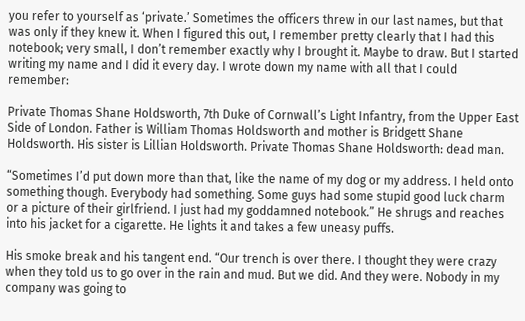you refer to yourself as ‘private.’ Sometimes the officers threw in our last names, but that was only if they knew it. When I figured this out, I remember pretty clearly that I had this notebook; very small, I don’t remember exactly why I brought it. Maybe to draw. But I started writing my name and I did it every day. I wrote down my name with all that I could remember:

Private Thomas Shane Holdsworth, 7th Duke of Cornwall’s Light Infantry, from the Upper East Side of London. Father is William Thomas Holdsworth and mother is Bridgett Shane Holdsworth. His sister is Lillian Holdsworth. Private Thomas Shane Holdsworth: dead man.

“Sometimes I’d put down more than that, like the name of my dog or my address. I held onto something though. Everybody had something. Some guys had some stupid good luck charm or a picture of their girlfriend. I just had my goddamned notebook.” He shrugs and reaches into his jacket for a cigarette. He lights it and takes a few uneasy puffs.

His smoke break and his tangent end. “Our trench is over there. I thought they were crazy when they told us to go over in the rain and mud. But we did. And they were. Nobody in my company was going to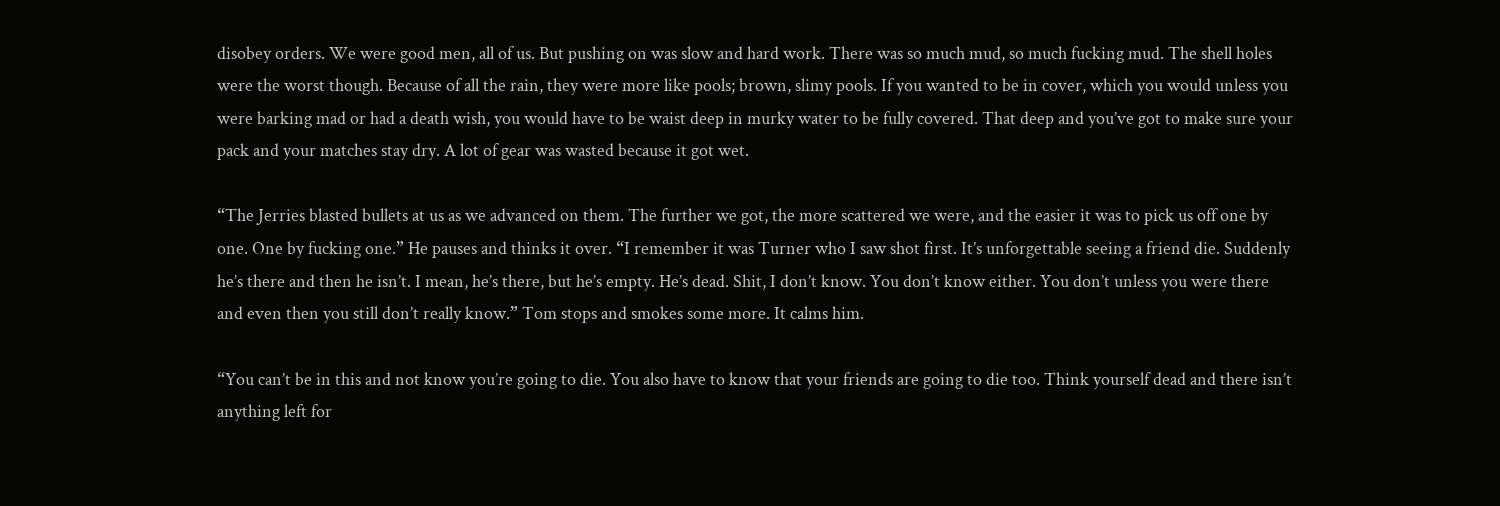disobey orders. We were good men, all of us. But pushing on was slow and hard work. There was so much mud, so much fucking mud. The shell holes were the worst though. Because of all the rain, they were more like pools; brown, slimy pools. If you wanted to be in cover, which you would unless you were barking mad or had a death wish, you would have to be waist deep in murky water to be fully covered. That deep and you’ve got to make sure your pack and your matches stay dry. A lot of gear was wasted because it got wet.

“The Jerries blasted bullets at us as we advanced on them. The further we got, the more scattered we were, and the easier it was to pick us off one by one. One by fucking one.” He pauses and thinks it over. “I remember it was Turner who I saw shot first. It’s unforgettable seeing a friend die. Suddenly he’s there and then he isn’t. I mean, he’s there, but he’s empty. He’s dead. Shit, I don’t know. You don’t know either. You don’t unless you were there and even then you still don’t really know.” Tom stops and smokes some more. It calms him.

“You can’t be in this and not know you’re going to die. You also have to know that your friends are going to die too. Think yourself dead and there isn’t anything left for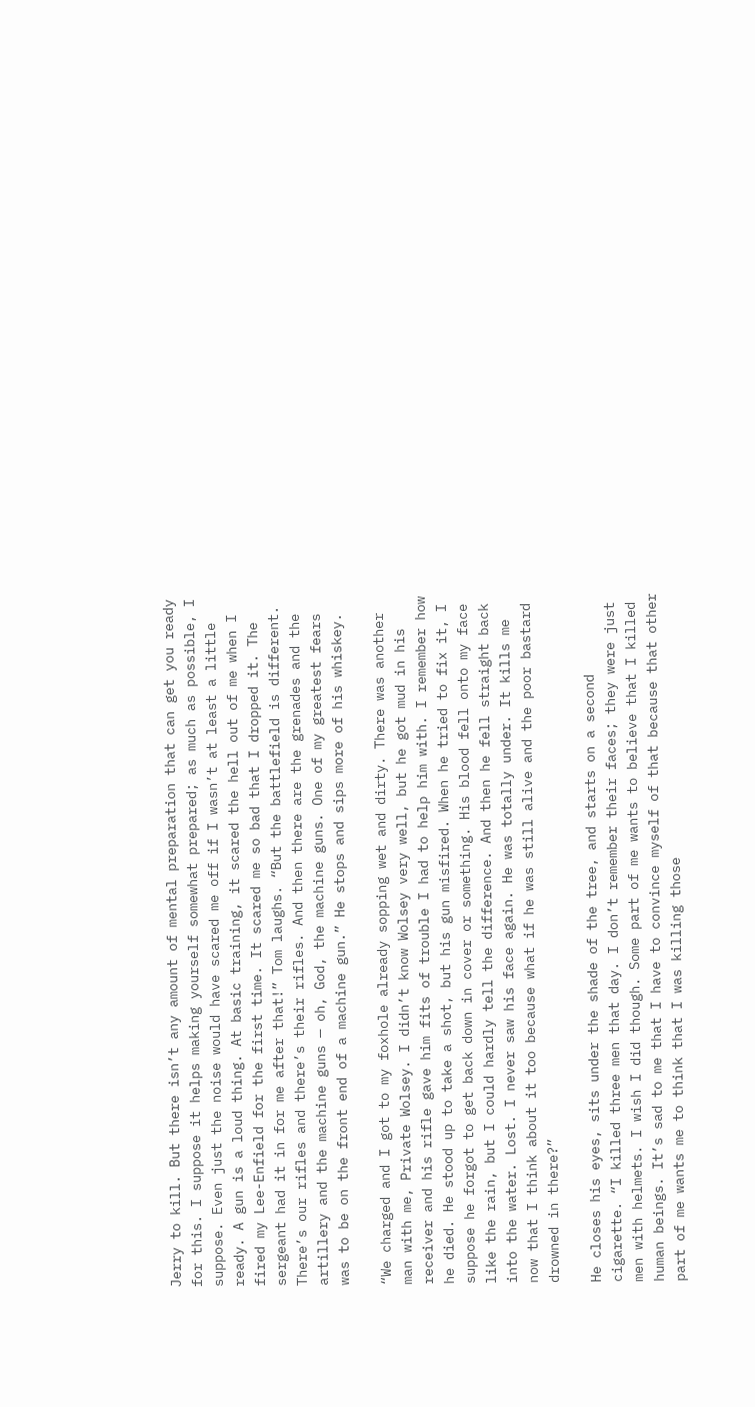Jerry to kill. But there isn’t any amount of mental preparation that can get you ready for this. I suppose it helps making yourself somewhat prepared; as much as possible, I suppose. Even just the noise would have scared me off if I wasn’t at least a little ready. A gun is a loud thing. At basic training, it scared the hell out of me when I fired my Lee-Enfield for the first time. It scared me so bad that I dropped it. The sergeant had it in for me after that!” Tom laughs. “But the battlefield is different. There’s our rifles and there’s their rifles. And then there are the grenades and the artillery and the machine guns — oh, God, the machine guns. One of my greatest fears was to be on the front end of a machine gun.” He stops and sips more of his whiskey.

“We charged and I got to my foxhole already sopping wet and dirty. There was another man with me, Private Wolsey. I didn’t know Wolsey very well, but he got mud in his receiver and his rifle gave him fits of trouble I had to help him with. I remember how he died. He stood up to take a shot, but his gun misfired. When he tried to fix it, I suppose he forgot to get back down in cover or something. His blood fell onto my face like the rain, but I could hardly tell the difference. And then he fell straight back into the water. Lost. I never saw his face again. He was totally under. It kills me now that I think about it too because what if he was still alive and the poor bastard drowned in there?”

He closes his eyes, sits under the shade of the tree, and starts on a second cigarette. “I killed three men that day. I don’t remember their faces; they were just men with helmets. I wish I did though. Some part of me wants to believe that I killed human beings. It’s sad to me that I have to convince myself of that because that other part of me wants me to think that I was killing those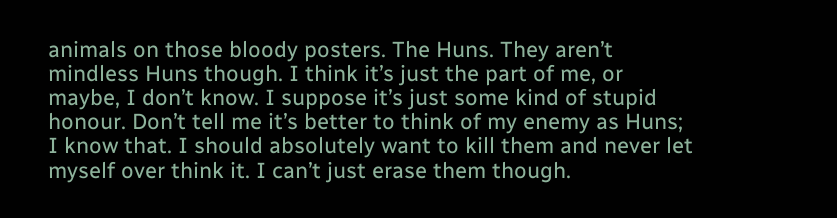animals on those bloody posters. The Huns. They aren’t mindless Huns though. I think it’s just the part of me, or maybe, I don’t know. I suppose it’s just some kind of stupid honour. Don’t tell me it’s better to think of my enemy as Huns; I know that. I should absolutely want to kill them and never let myself over think it. I can’t just erase them though.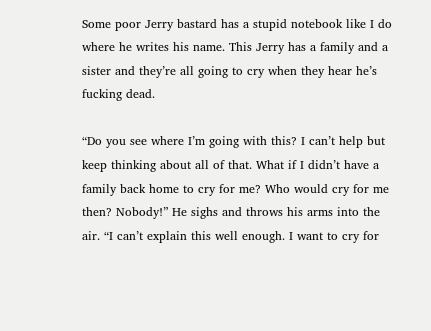Some poor Jerry bastard has a stupid notebook like I do where he writes his name. This Jerry has a family and a sister and they’re all going to cry when they hear he’s fucking dead.

“Do you see where I’m going with this? I can’t help but keep thinking about all of that. What if I didn’t have a family back home to cry for me? Who would cry for me then? Nobody!” He sighs and throws his arms into the air. “I can’t explain this well enough. I want to cry for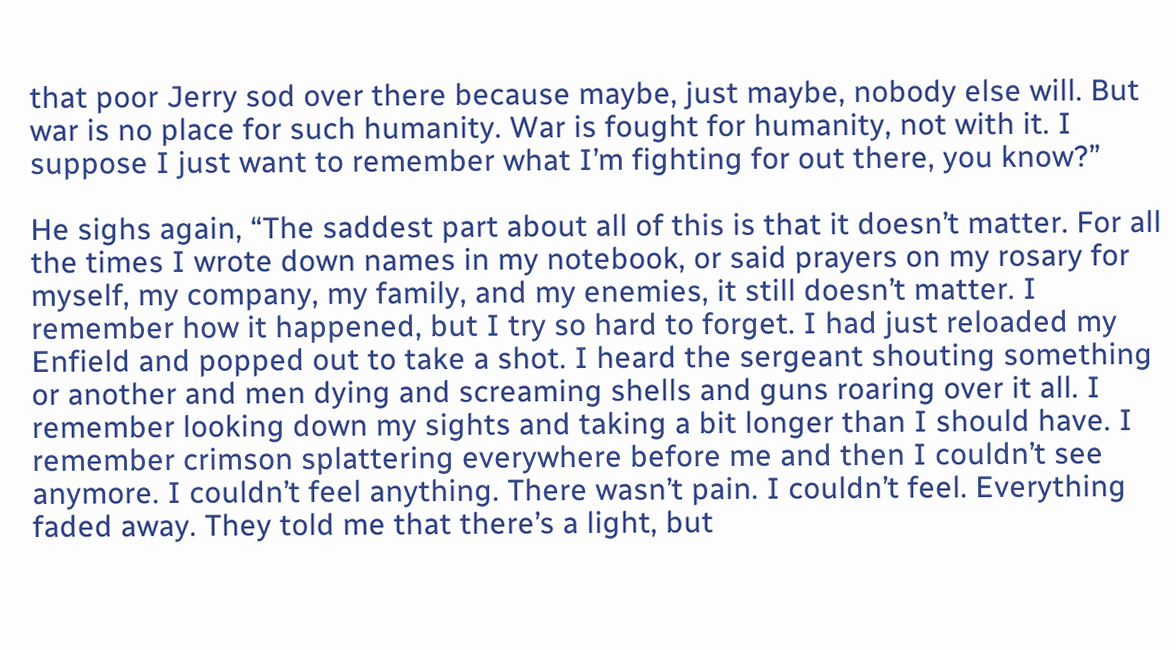that poor Jerry sod over there because maybe, just maybe, nobody else will. But war is no place for such humanity. War is fought for humanity, not with it. I suppose I just want to remember what I’m fighting for out there, you know?”

He sighs again, “The saddest part about all of this is that it doesn’t matter. For all the times I wrote down names in my notebook, or said prayers on my rosary for myself, my company, my family, and my enemies, it still doesn’t matter. I remember how it happened, but I try so hard to forget. I had just reloaded my Enfield and popped out to take a shot. I heard the sergeant shouting something or another and men dying and screaming shells and guns roaring over it all. I remember looking down my sights and taking a bit longer than I should have. I remember crimson splattering everywhere before me and then I couldn’t see anymore. I couldn’t feel anything. There wasn’t pain. I couldn’t feel. Everything faded away. They told me that there’s a light, but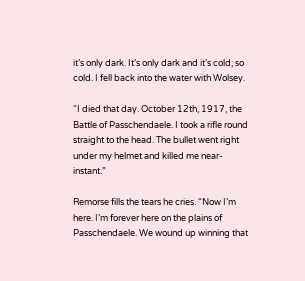it’s only dark. It’s only dark and it’s cold; so cold. I fell back into the water with Wolsey.

“I died that day. October 12th, 1917, the Battle of Passchendaele. I took a rifle round straight to the head. The bullet went right under my helmet and killed me near-instant.”

Remorse fills the tears he cries. “Now I’m here. I’m forever here on the plains of Passchendaele. We wound up winning that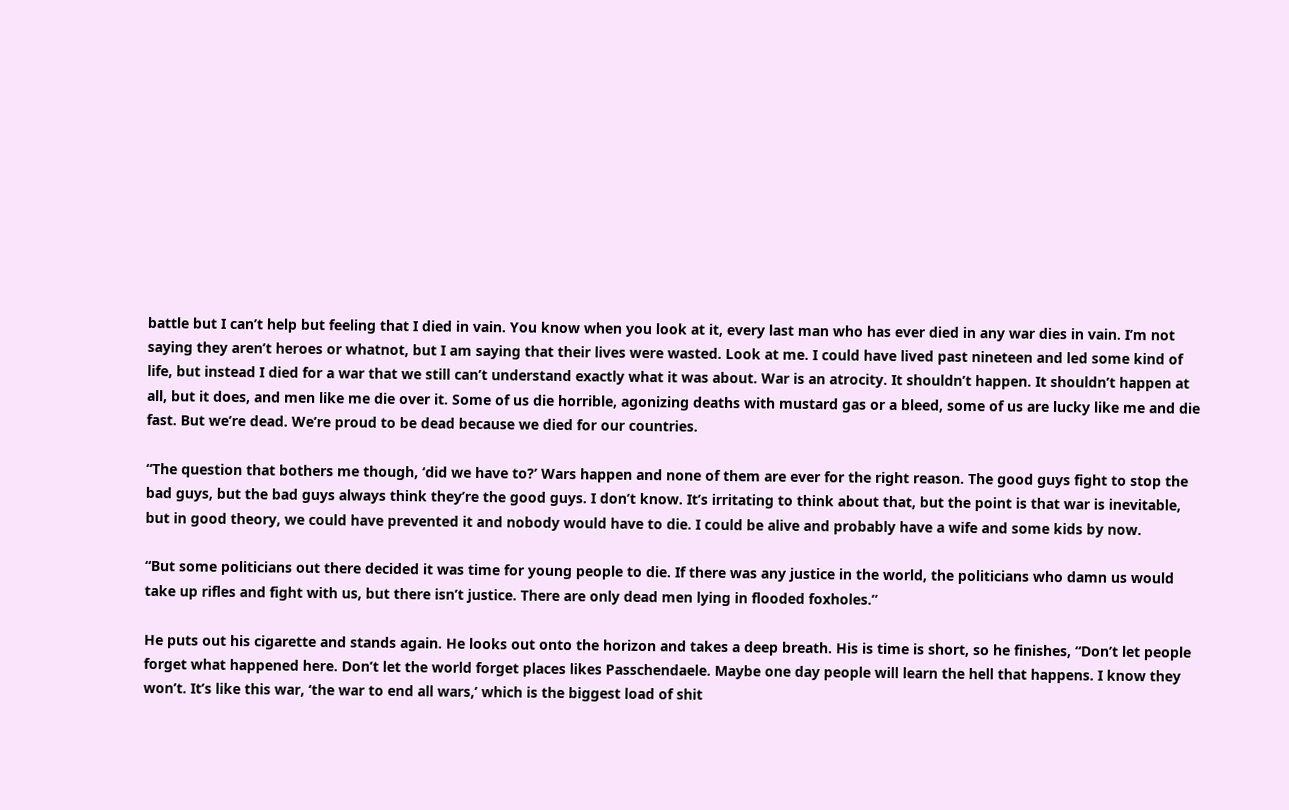battle but I can’t help but feeling that I died in vain. You know when you look at it, every last man who has ever died in any war dies in vain. I’m not saying they aren’t heroes or whatnot, but I am saying that their lives were wasted. Look at me. I could have lived past nineteen and led some kind of life, but instead I died for a war that we still can’t understand exactly what it was about. War is an atrocity. It shouldn’t happen. It shouldn’t happen at all, but it does, and men like me die over it. Some of us die horrible, agonizing deaths with mustard gas or a bleed, some of us are lucky like me and die fast. But we’re dead. We’re proud to be dead because we died for our countries.

“The question that bothers me though, ‘did we have to?’ Wars happen and none of them are ever for the right reason. The good guys fight to stop the bad guys, but the bad guys always think they’re the good guys. I don’t know. It’s irritating to think about that, but the point is that war is inevitable, but in good theory, we could have prevented it and nobody would have to die. I could be alive and probably have a wife and some kids by now.

“But some politicians out there decided it was time for young people to die. If there was any justice in the world, the politicians who damn us would take up rifles and fight with us, but there isn’t justice. There are only dead men lying in flooded foxholes.”

He puts out his cigarette and stands again. He looks out onto the horizon and takes a deep breath. His is time is short, so he finishes, “Don’t let people forget what happened here. Don’t let the world forget places likes Passchendaele. Maybe one day people will learn the hell that happens. I know they won’t. It’s like this war, ‘the war to end all wars,’ which is the biggest load of shit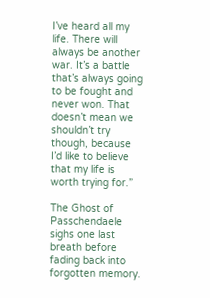I’ve heard all my life. There will always be another war. It’s a battle that’s always going to be fought and never won. That doesn’t mean we shouldn’t try though, because I’d like to believe that my life is worth trying for.”

The Ghost of Passchendaele sighs one last breath before fading back into forgotten memory.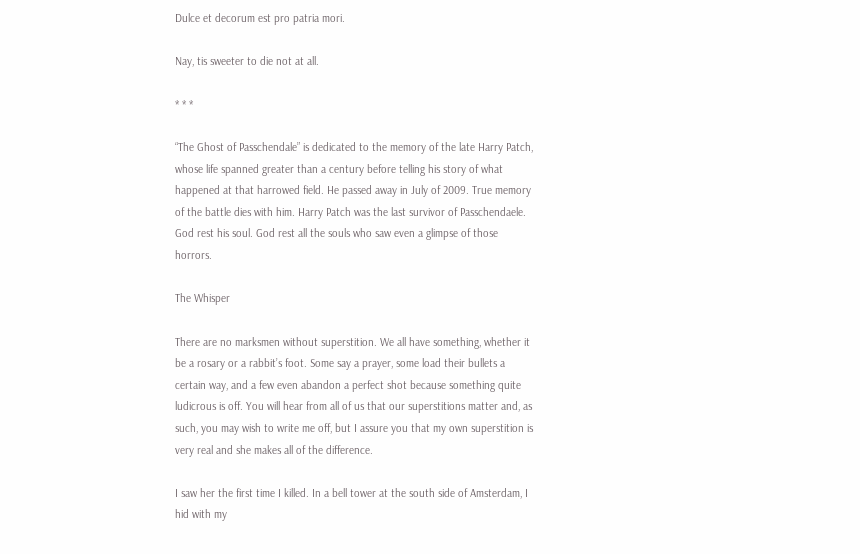Dulce et decorum est pro patria mori.

Nay, tis sweeter to die not at all.

* * *

“The Ghost of Passchendale” is dedicated to the memory of the late Harry Patch, whose life spanned greater than a century before telling his story of what happened at that harrowed field. He passed away in July of 2009. True memory of the battle dies with him. Harry Patch was the last survivor of Passchendaele. God rest his soul. God rest all the souls who saw even a glimpse of those horrors.

The Whisper

There are no marksmen without superstition. We all have something, whether it be a rosary or a rabbit’s foot. Some say a prayer, some load their bullets a certain way, and a few even abandon a perfect shot because something quite ludicrous is off. You will hear from all of us that our superstitions matter and, as such, you may wish to write me off, but I assure you that my own superstition is very real and she makes all of the difference.

I saw her the first time I killed. In a bell tower at the south side of Amsterdam, I hid with my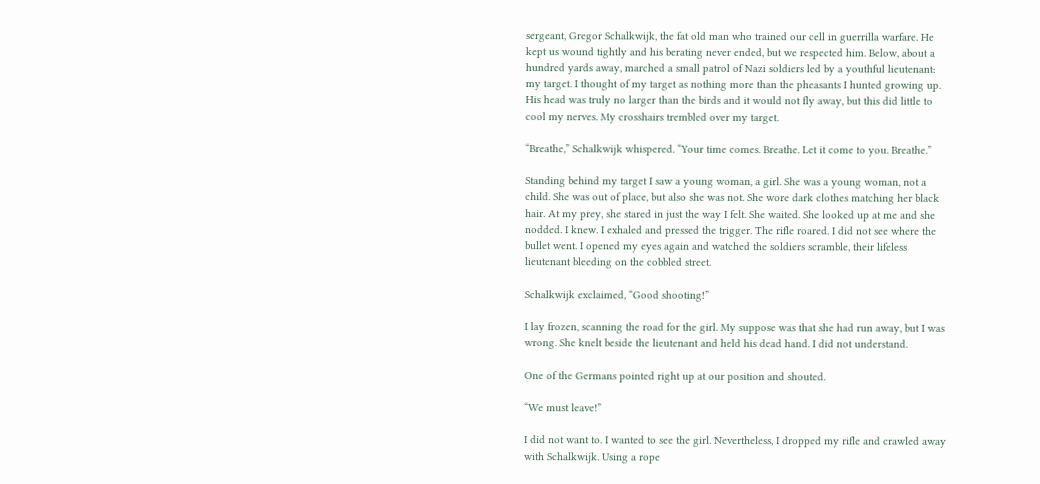sergeant, Gregor Schalkwijk, the fat old man who trained our cell in guerrilla warfare. He kept us wound tightly and his berating never ended, but we respected him. Below, about a hundred yards away, marched a small patrol of Nazi soldiers led by a youthful lieutenant: my target. I thought of my target as nothing more than the pheasants I hunted growing up. His head was truly no larger than the birds and it would not fly away, but this did little to cool my nerves. My crosshairs trembled over my target.

“Breathe,” Schalkwijk whispered. “Your time comes. Breathe. Let it come to you. Breathe.”

Standing behind my target I saw a young woman, a girl. She was a young woman, not a child. She was out of place, but also she was not. She wore dark clothes matching her black hair. At my prey, she stared in just the way I felt. She waited. She looked up at me and she nodded. I knew. I exhaled and pressed the trigger. The rifle roared. I did not see where the bullet went. I opened my eyes again and watched the soldiers scramble, their lifeless lieutenant bleeding on the cobbled street.

Schalkwijk exclaimed, “Good shooting!”

I lay frozen, scanning the road for the girl. My suppose was that she had run away, but I was wrong. She knelt beside the lieutenant and held his dead hand. I did not understand.

One of the Germans pointed right up at our position and shouted.

“We must leave!”

I did not want to. I wanted to see the girl. Nevertheless, I dropped my rifle and crawled away with Schalkwijk. Using a rope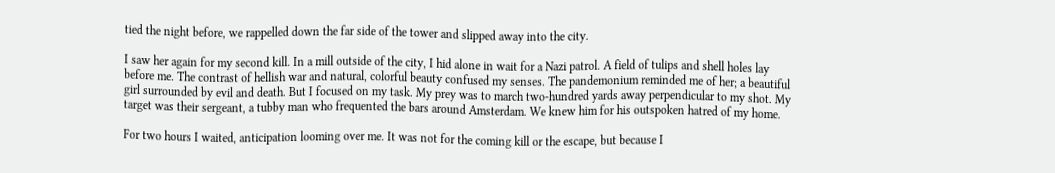tied the night before, we rappelled down the far side of the tower and slipped away into the city.

I saw her again for my second kill. In a mill outside of the city, I hid alone in wait for a Nazi patrol. A field of tulips and shell holes lay before me. The contrast of hellish war and natural, colorful beauty confused my senses. The pandemonium reminded me of her; a beautiful girl surrounded by evil and death. But I focused on my task. My prey was to march two-hundred yards away perpendicular to my shot. My target was their sergeant, a tubby man who frequented the bars around Amsterdam. We knew him for his outspoken hatred of my home.

For two hours I waited, anticipation looming over me. It was not for the coming kill or the escape, but because I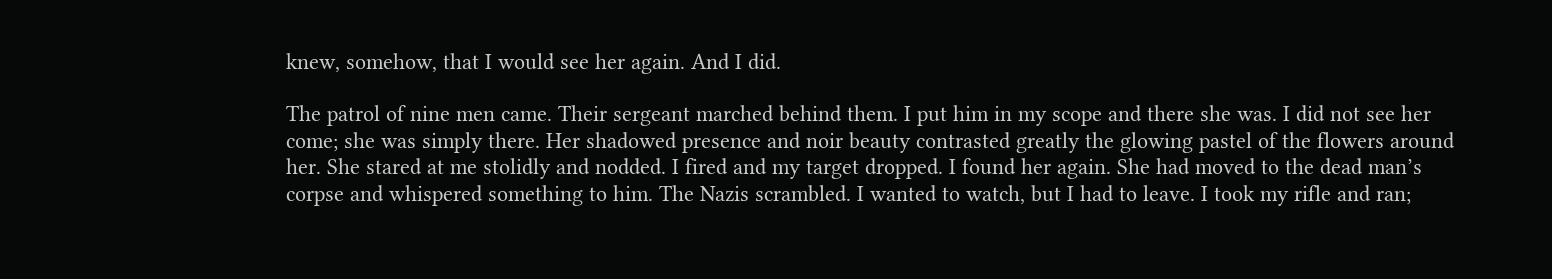knew, somehow, that I would see her again. And I did.

The patrol of nine men came. Their sergeant marched behind them. I put him in my scope and there she was. I did not see her come; she was simply there. Her shadowed presence and noir beauty contrasted greatly the glowing pastel of the flowers around her. She stared at me stolidly and nodded. I fired and my target dropped. I found her again. She had moved to the dead man’s corpse and whispered something to him. The Nazis scrambled. I wanted to watch, but I had to leave. I took my rifle and ran;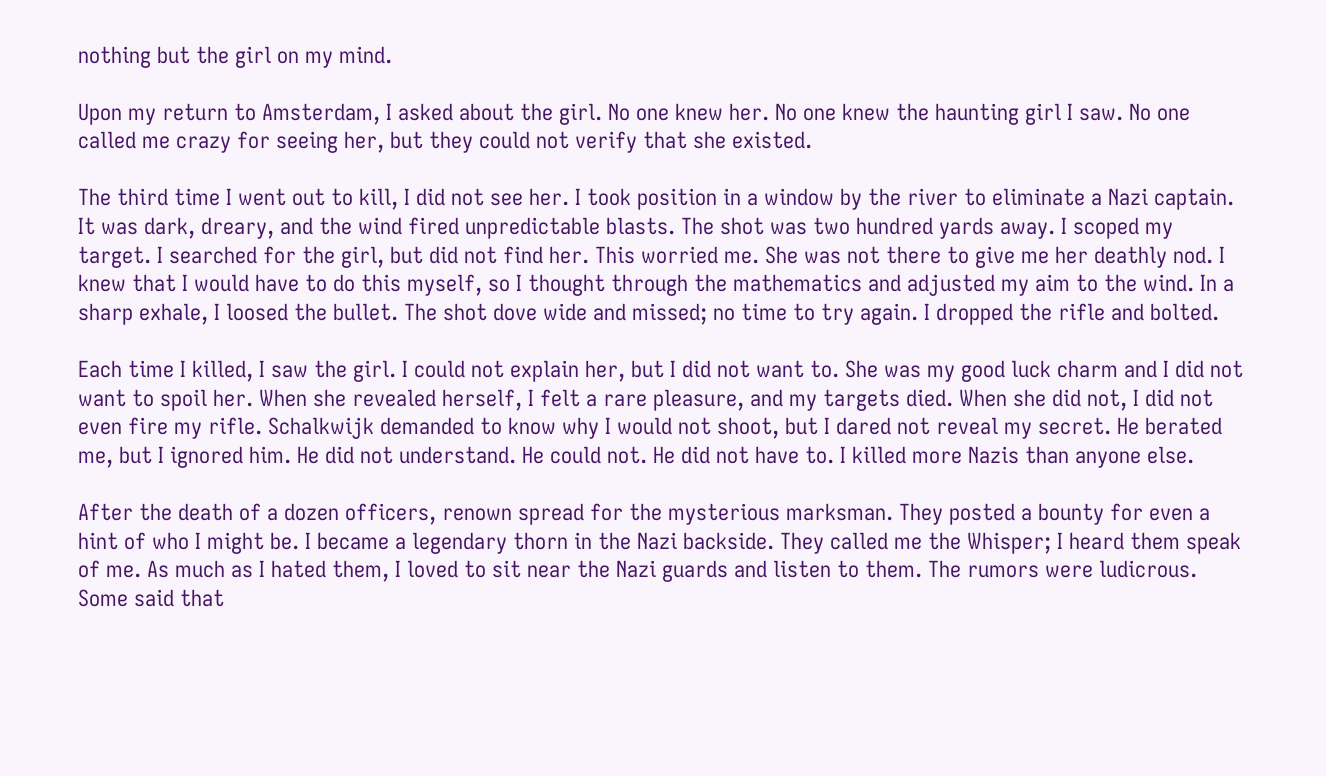nothing but the girl on my mind.

Upon my return to Amsterdam, I asked about the girl. No one knew her. No one knew the haunting girl I saw. No one called me crazy for seeing her, but they could not verify that she existed.

The third time I went out to kill, I did not see her. I took position in a window by the river to eliminate a Nazi captain. It was dark, dreary, and the wind fired unpredictable blasts. The shot was two hundred yards away. I scoped my target. I searched for the girl, but did not find her. This worried me. She was not there to give me her deathly nod. I knew that I would have to do this myself, so I thought through the mathematics and adjusted my aim to the wind. In a sharp exhale, I loosed the bullet. The shot dove wide and missed; no time to try again. I dropped the rifle and bolted.

Each time I killed, I saw the girl. I could not explain her, but I did not want to. She was my good luck charm and I did not want to spoil her. When she revealed herself, I felt a rare pleasure, and my targets died. When she did not, I did not even fire my rifle. Schalkwijk demanded to know why I would not shoot, but I dared not reveal my secret. He berated me, but I ignored him. He did not understand. He could not. He did not have to. I killed more Nazis than anyone else.

After the death of a dozen officers, renown spread for the mysterious marksman. They posted a bounty for even a hint of who I might be. I became a legendary thorn in the Nazi backside. They called me the Whisper; I heard them speak of me. As much as I hated them, I loved to sit near the Nazi guards and listen to them. The rumors were ludicrous. Some said that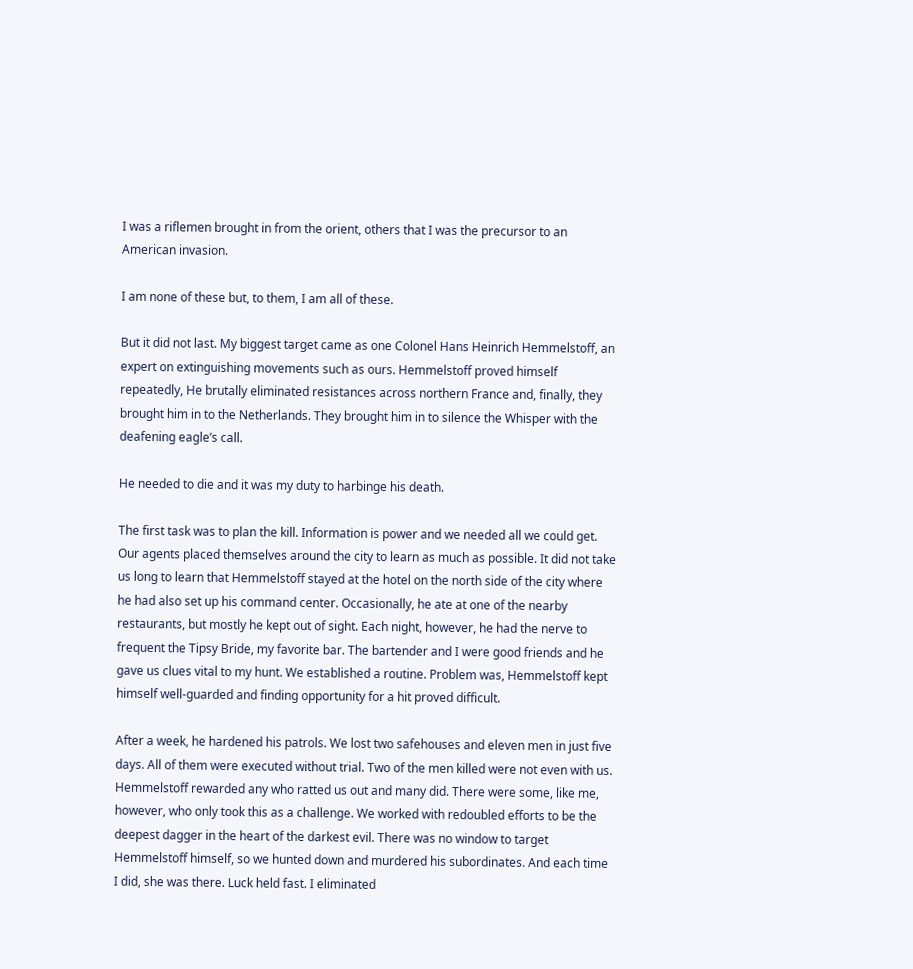I was a riflemen brought in from the orient, others that I was the precursor to an American invasion.

I am none of these but, to them, I am all of these.

But it did not last. My biggest target came as one Colonel Hans Heinrich Hemmelstoff, an expert on extinguishing movements such as ours. Hemmelstoff proved himself repeatedly, He brutally eliminated resistances across northern France and, finally, they brought him in to the Netherlands. They brought him in to silence the Whisper with the deafening eagle’s call.

He needed to die and it was my duty to harbinge his death.

The first task was to plan the kill. Information is power and we needed all we could get. Our agents placed themselves around the city to learn as much as possible. It did not take us long to learn that Hemmelstoff stayed at the hotel on the north side of the city where he had also set up his command center. Occasionally, he ate at one of the nearby restaurants, but mostly he kept out of sight. Each night, however, he had the nerve to frequent the Tipsy Bride, my favorite bar. The bartender and I were good friends and he gave us clues vital to my hunt. We established a routine. Problem was, Hemmelstoff kept himself well-guarded and finding opportunity for a hit proved difficult.

After a week, he hardened his patrols. We lost two safehouses and eleven men in just five days. All of them were executed without trial. Two of the men killed were not even with us. Hemmelstoff rewarded any who ratted us out and many did. There were some, like me, however, who only took this as a challenge. We worked with redoubled efforts to be the deepest dagger in the heart of the darkest evil. There was no window to target Hemmelstoff himself, so we hunted down and murdered his subordinates. And each time I did, she was there. Luck held fast. I eliminated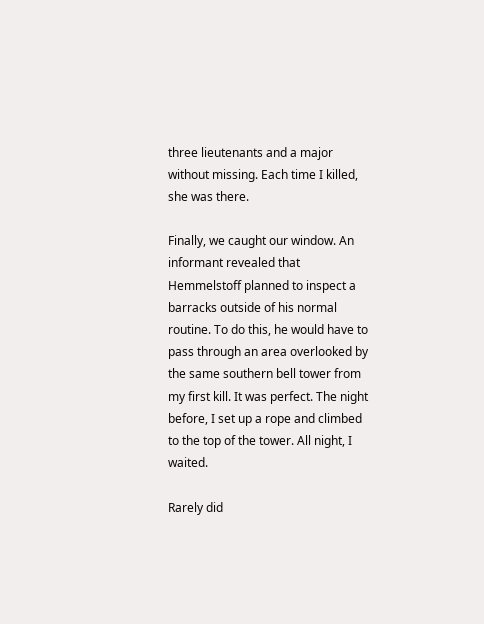three lieutenants and a major without missing. Each time I killed, she was there.

Finally, we caught our window. An informant revealed that Hemmelstoff planned to inspect a barracks outside of his normal routine. To do this, he would have to pass through an area overlooked by the same southern bell tower from my first kill. It was perfect. The night before, I set up a rope and climbed to the top of the tower. All night, I waited.

Rarely did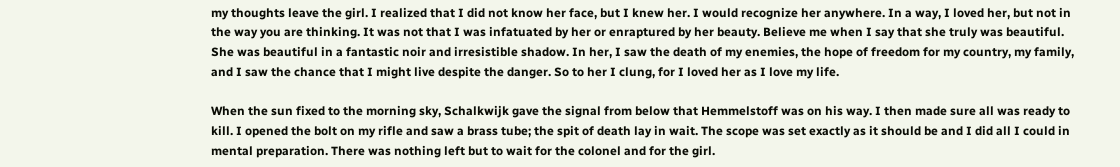my thoughts leave the girl. I realized that I did not know her face, but I knew her. I would recognize her anywhere. In a way, I loved her, but not in the way you are thinking. It was not that I was infatuated by her or enraptured by her beauty. Believe me when I say that she truly was beautiful. She was beautiful in a fantastic noir and irresistible shadow. In her, I saw the death of my enemies, the hope of freedom for my country, my family, and I saw the chance that I might live despite the danger. So to her I clung, for I loved her as I love my life.

When the sun fixed to the morning sky, Schalkwijk gave the signal from below that Hemmelstoff was on his way. I then made sure all was ready to kill. I opened the bolt on my rifle and saw a brass tube; the spit of death lay in wait. The scope was set exactly as it should be and I did all I could in mental preparation. There was nothing left but to wait for the colonel and for the girl.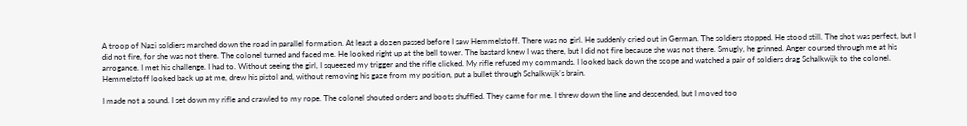A troop of Nazi soldiers marched down the road in parallel formation. At least a dozen passed before I saw Hemmelstoff. There was no girl. He suddenly cried out in German. The soldiers stopped. He stood still. The shot was perfect, but I did not fire, for she was not there. The colonel turned and faced me. He looked right up at the bell tower. The bastard knew I was there, but I did not fire because she was not there. Smugly, he grinned. Anger coursed through me at his arrogance. I met his challenge. I had to. Without seeing the girl, I squeezed my trigger and the rifle clicked. My rifle refused my commands. I looked back down the scope and watched a pair of soldiers drag Schalkwijk to the colonel. Hemmelstoff looked back up at me, drew his pistol and, without removing his gaze from my position, put a bullet through Schalkwijk’s brain.

I made not a sound. I set down my rifle and crawled to my rope. The colonel shouted orders and boots shuffled. They came for me. I threw down the line and descended, but I moved too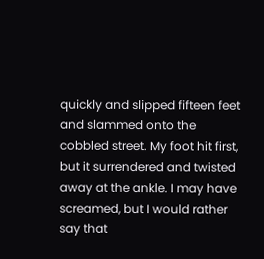quickly and slipped fifteen feet and slammed onto the cobbled street. My foot hit first, but it surrendered and twisted away at the ankle. I may have screamed, but I would rather say that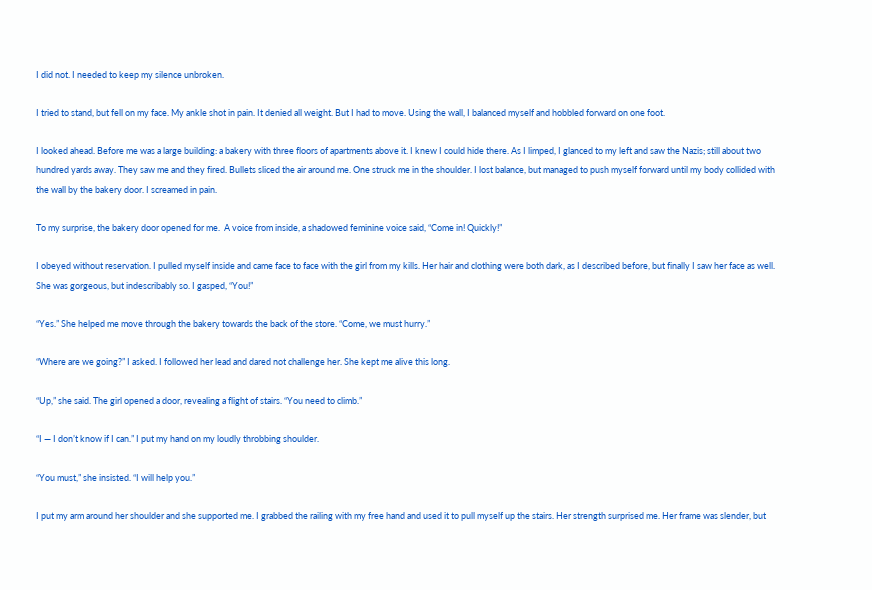I did not. I needed to keep my silence unbroken.

I tried to stand, but fell on my face. My ankle shot in pain. It denied all weight. But I had to move. Using the wall, I balanced myself and hobbled forward on one foot.

I looked ahead. Before me was a large building: a bakery with three floors of apartments above it. I knew I could hide there. As I limped, I glanced to my left and saw the Nazis; still about two hundred yards away. They saw me and they fired. Bullets sliced the air around me. One struck me in the shoulder. I lost balance, but managed to push myself forward until my body collided with the wall by the bakery door. I screamed in pain.

To my surprise, the bakery door opened for me.  A voice from inside, a shadowed feminine voice said, “Come in! Quickly!”

I obeyed without reservation. I pulled myself inside and came face to face with the girl from my kills. Her hair and clothing were both dark, as I described before, but finally I saw her face as well. She was gorgeous, but indescribably so. I gasped, “You!”

“Yes.” She helped me move through the bakery towards the back of the store. “Come, we must hurry.”

“Where are we going?” I asked. I followed her lead and dared not challenge her. She kept me alive this long.

“Up,” she said. The girl opened a door, revealing a flight of stairs. “You need to climb.”

“I — I don’t know if I can.” I put my hand on my loudly throbbing shoulder.

“You must,” she insisted. “I will help you.”

I put my arm around her shoulder and she supported me. I grabbed the railing with my free hand and used it to pull myself up the stairs. Her strength surprised me. Her frame was slender, but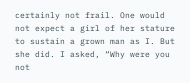certainly not frail. One would not expect a girl of her stature to sustain a grown man as I. But she did. I asked, “Why were you not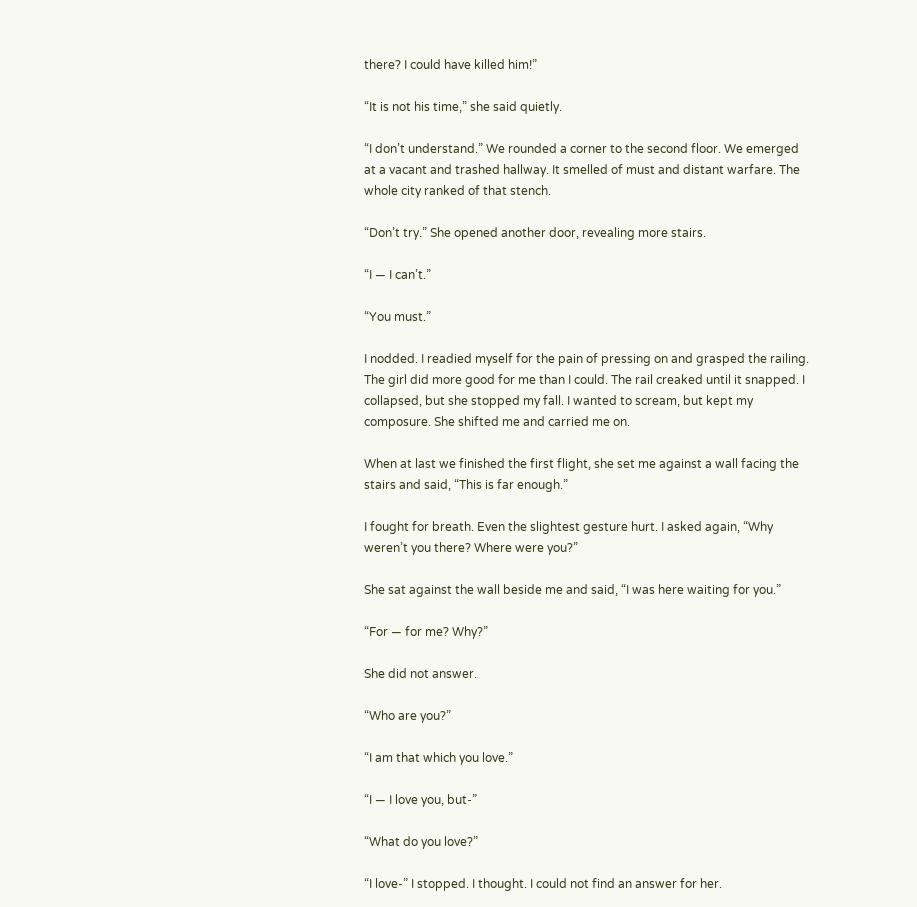there? I could have killed him!”

“It is not his time,” she said quietly.

“I don’t understand.” We rounded a corner to the second floor. We emerged at a vacant and trashed hallway. It smelled of must and distant warfare. The whole city ranked of that stench.

“Don’t try.” She opened another door, revealing more stairs.

“I — I can’t.”

“You must.”

I nodded. I readied myself for the pain of pressing on and grasped the railing. The girl did more good for me than I could. The rail creaked until it snapped. I collapsed, but she stopped my fall. I wanted to scream, but kept my composure. She shifted me and carried me on.

When at last we finished the first flight, she set me against a wall facing the stairs and said, “This is far enough.”

I fought for breath. Even the slightest gesture hurt. I asked again, “Why weren’t you there? Where were you?”

She sat against the wall beside me and said, “I was here waiting for you.”

“For — for me? Why?”

She did not answer.

“Who are you?”

“I am that which you love.”

“I — I love you, but-”

“What do you love?”

“I love-” I stopped. I thought. I could not find an answer for her.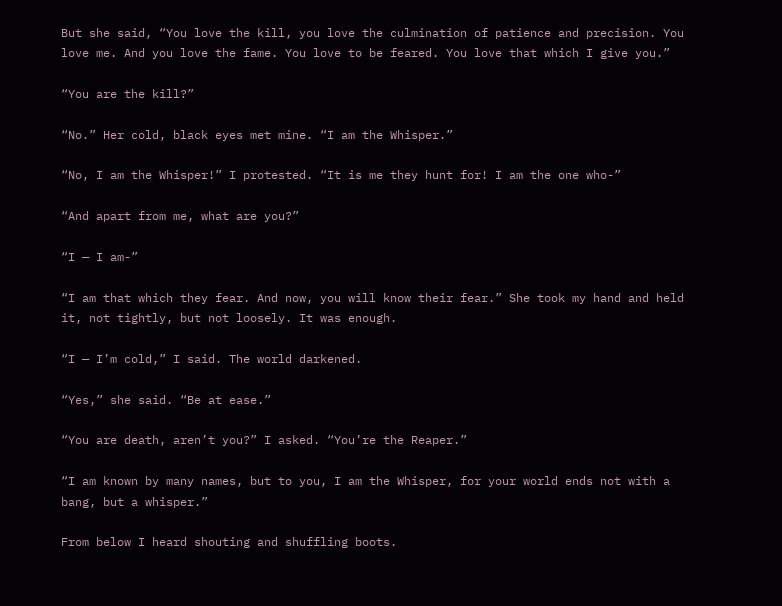But she said, “You love the kill, you love the culmination of patience and precision. You love me. And you love the fame. You love to be feared. You love that which I give you.”

“You are the kill?”

“No.” Her cold, black eyes met mine. “I am the Whisper.”

“No, I am the Whisper!” I protested. “It is me they hunt for! I am the one who-”

“And apart from me, what are you?”

“I — I am-”

“I am that which they fear. And now, you will know their fear.” She took my hand and held it, not tightly, but not loosely. It was enough.

“I — I’m cold,” I said. The world darkened.

“Yes,” she said. “Be at ease.”

“You are death, aren’t you?” I asked. “You’re the Reaper.”

“I am known by many names, but to you, I am the Whisper, for your world ends not with a bang, but a whisper.”

From below I heard shouting and shuffling boots.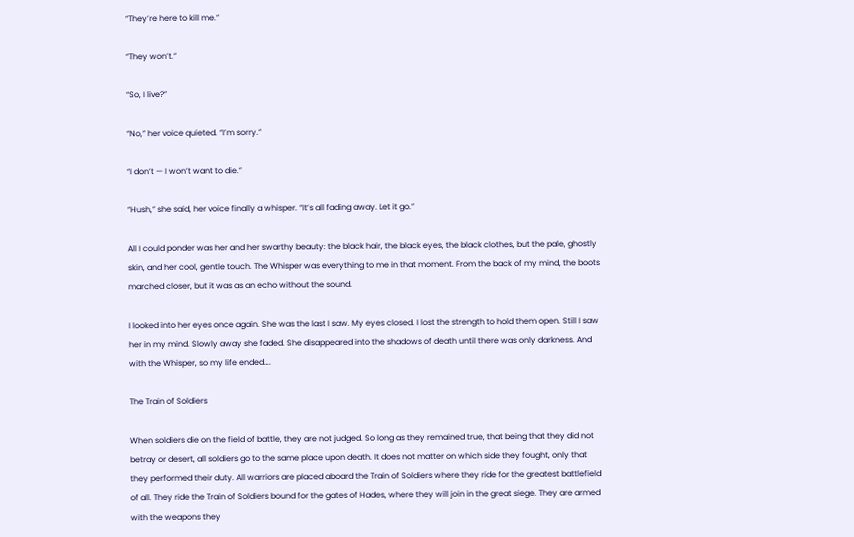“They’re here to kill me.”

“They won’t.”

“So, I live?”

“No,” her voice quieted. “I’m sorry.”

“I don’t — I won’t want to die.”

“Hush,” she said, her voice finally a whisper. “It’s all fading away. Let it go.”

All I could ponder was her and her swarthy beauty: the black hair, the black eyes, the black clothes, but the pale, ghostly skin, and her cool, gentle touch. The Whisper was everything to me in that moment. From the back of my mind, the boots marched closer, but it was as an echo without the sound.

I looked into her eyes once again. She was the last I saw. My eyes closed. I lost the strength to hold them open. Still I saw her in my mind. Slowly away she faded. She disappeared into the shadows of death until there was only darkness. And with the Whisper, so my life ended….

The Train of Soldiers

When soldiers die on the field of battle, they are not judged. So long as they remained true, that being that they did not betray or desert, all soldiers go to the same place upon death. It does not matter on which side they fought, only that they performed their duty. All warriors are placed aboard the Train of Soldiers where they ride for the greatest battlefield of all. They ride the Train of Soldiers bound for the gates of Hades, where they will join in the great siege. They are armed with the weapons they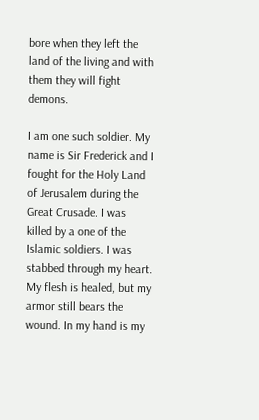bore when they left the land of the living and with them they will fight demons.

I am one such soldier. My name is Sir Frederick and I fought for the Holy Land of Jerusalem during the Great Crusade. I was killed by a one of the Islamic soldiers. I was stabbed through my heart. My flesh is healed, but my armor still bears the wound. In my hand is my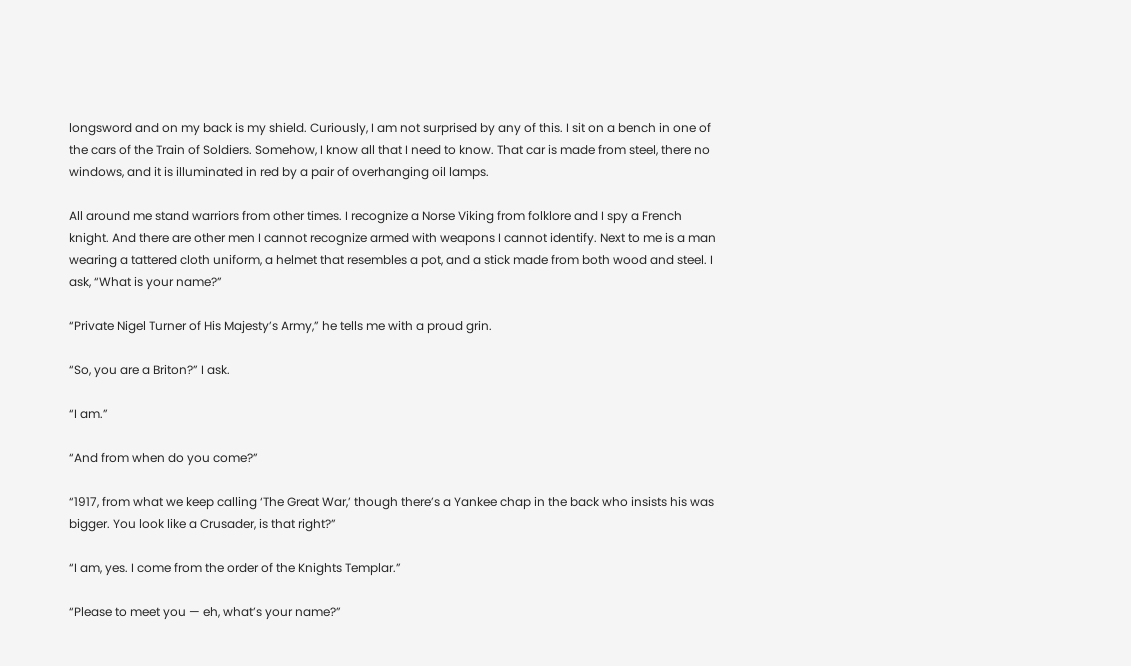longsword and on my back is my shield. Curiously, I am not surprised by any of this. I sit on a bench in one of the cars of the Train of Soldiers. Somehow, I know all that I need to know. That car is made from steel, there no windows, and it is illuminated in red by a pair of overhanging oil lamps.

All around me stand warriors from other times. I recognize a Norse Viking from folklore and I spy a French knight. And there are other men I cannot recognize armed with weapons I cannot identify. Next to me is a man wearing a tattered cloth uniform, a helmet that resembles a pot, and a stick made from both wood and steel. I ask, “What is your name?”

“Private Nigel Turner of His Majesty’s Army,” he tells me with a proud grin.

“So, you are a Briton?” I ask.

“I am.”

“And from when do you come?”

“1917, from what we keep calling ‘The Great War,’ though there’s a Yankee chap in the back who insists his was bigger. You look like a Crusader, is that right?”

“I am, yes. I come from the order of the Knights Templar.”

“Please to meet you — eh, what’s your name?”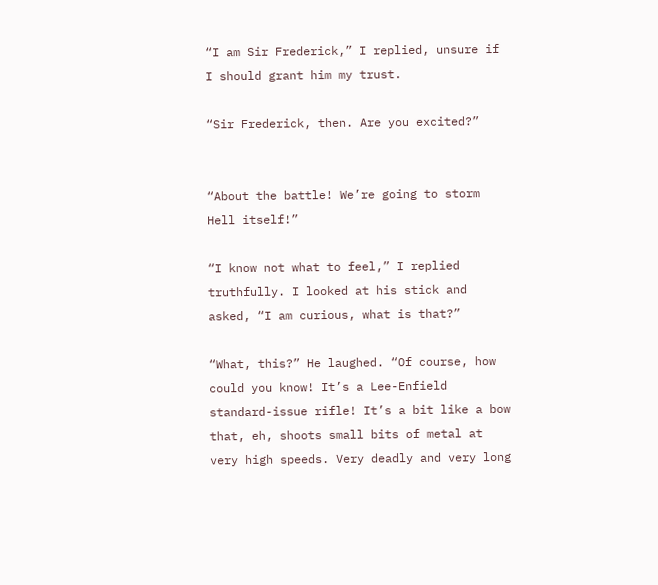“I am Sir Frederick,” I replied, unsure if I should grant him my trust.

“Sir Frederick, then. Are you excited?”


“About the battle! We’re going to storm Hell itself!”

“I know not what to feel,” I replied truthfully. I looked at his stick and asked, “I am curious, what is that?”

“What, this?” He laughed. “Of course, how could you know! It’s a Lee-Enfield standard-issue rifle! It’s a bit like a bow that, eh, shoots small bits of metal at very high speeds. Very deadly and very long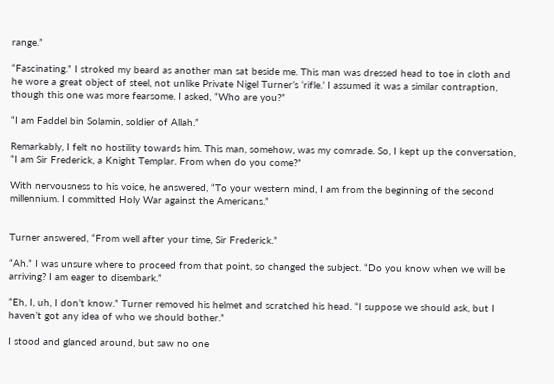range.”

“Fascinating.” I stroked my beard as another man sat beside me. This man was dressed head to toe in cloth and he wore a great object of steel, not unlike Private Nigel Turner’s ‘rifle.’ I assumed it was a similar contraption, though this one was more fearsome. I asked, “Who are you?”

“I am Faddel bin Solamin, soldier of Allah.”

Remarkably, I felt no hostility towards him. This man, somehow, was my comrade. So, I kept up the conversation, “I am Sir Frederick, a Knight Templar. From when do you come?”

With nervousness to his voice, he answered, “To your western mind, I am from the beginning of the second millennium. I committed Holy War against the Americans.”


Turner answered, “From well after your time, Sir Frederick.”

“Ah.” I was unsure where to proceed from that point, so changed the subject. “Do you know when we will be arriving? I am eager to disembark.”

“Eh, I, uh, I don’t know.” Turner removed his helmet and scratched his head. “I suppose we should ask, but I haven’t got any idea of who we should bother.”

I stood and glanced around, but saw no one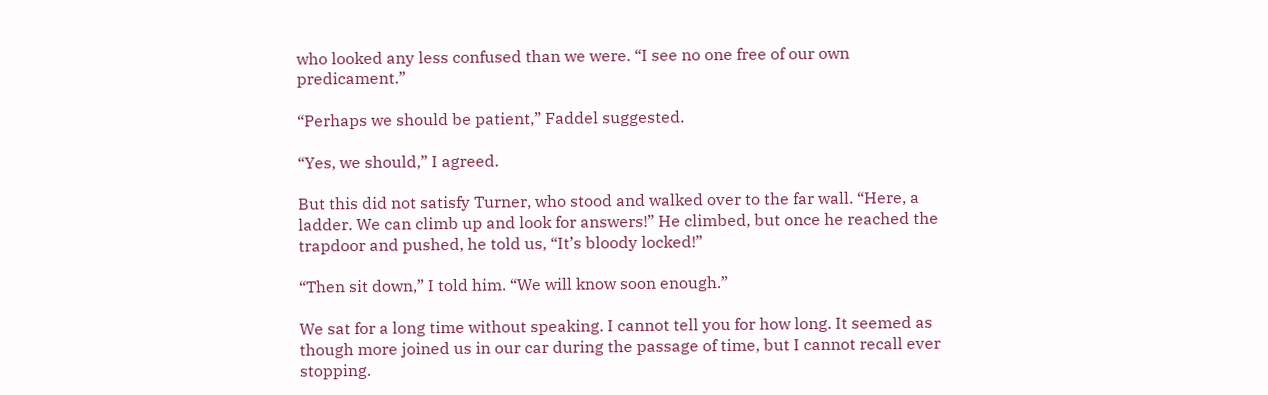who looked any less confused than we were. “I see no one free of our own predicament.”

“Perhaps we should be patient,” Faddel suggested.

“Yes, we should,” I agreed.

But this did not satisfy Turner, who stood and walked over to the far wall. “Here, a ladder. We can climb up and look for answers!” He climbed, but once he reached the trapdoor and pushed, he told us, “It’s bloody locked!”

“Then sit down,” I told him. “We will know soon enough.”

We sat for a long time without speaking. I cannot tell you for how long. It seemed as though more joined us in our car during the passage of time, but I cannot recall ever stopping.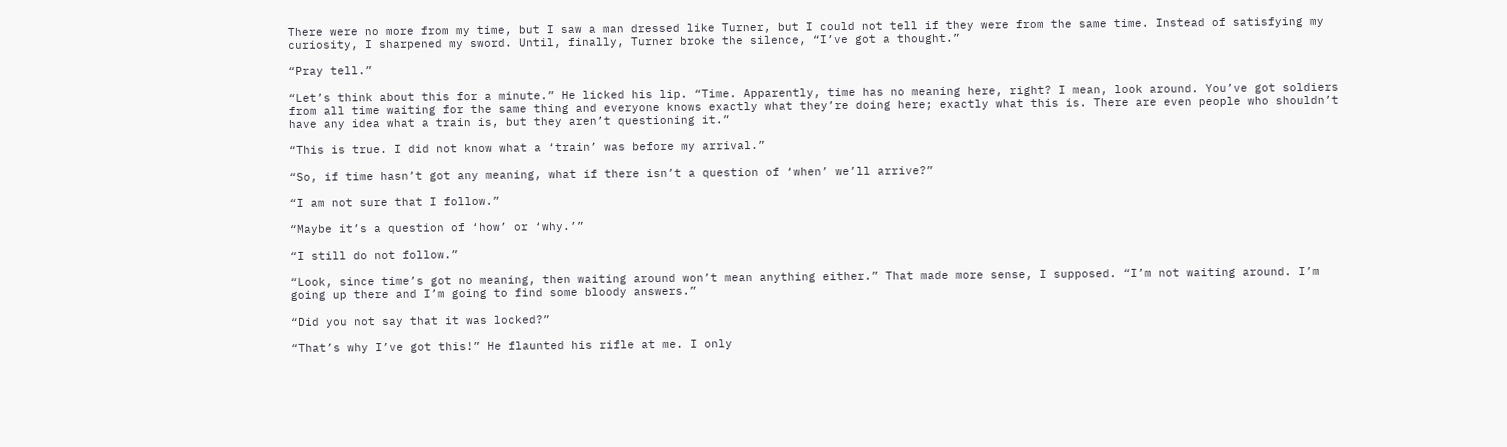There were no more from my time, but I saw a man dressed like Turner, but I could not tell if they were from the same time. Instead of satisfying my curiosity, I sharpened my sword. Until, finally, Turner broke the silence, “I’ve got a thought.”

“Pray tell.”

“Let’s think about this for a minute.” He licked his lip. “Time. Apparently, time has no meaning here, right? I mean, look around. You’ve got soldiers from all time waiting for the same thing and everyone knows exactly what they’re doing here; exactly what this is. There are even people who shouldn’t have any idea what a train is, but they aren’t questioning it.”

“This is true. I did not know what a ‘train’ was before my arrival.”

“So, if time hasn’t got any meaning, what if there isn’t a question of ‘when’ we’ll arrive?”

“I am not sure that I follow.”

“Maybe it’s a question of ‘how’ or ‘why.’”

“I still do not follow.”

“Look, since time’s got no meaning, then waiting around won’t mean anything either.” That made more sense, I supposed. “I’m not waiting around. I’m going up there and I’m going to find some bloody answers.”

“Did you not say that it was locked?”

“That’s why I’ve got this!” He flaunted his rifle at me. I only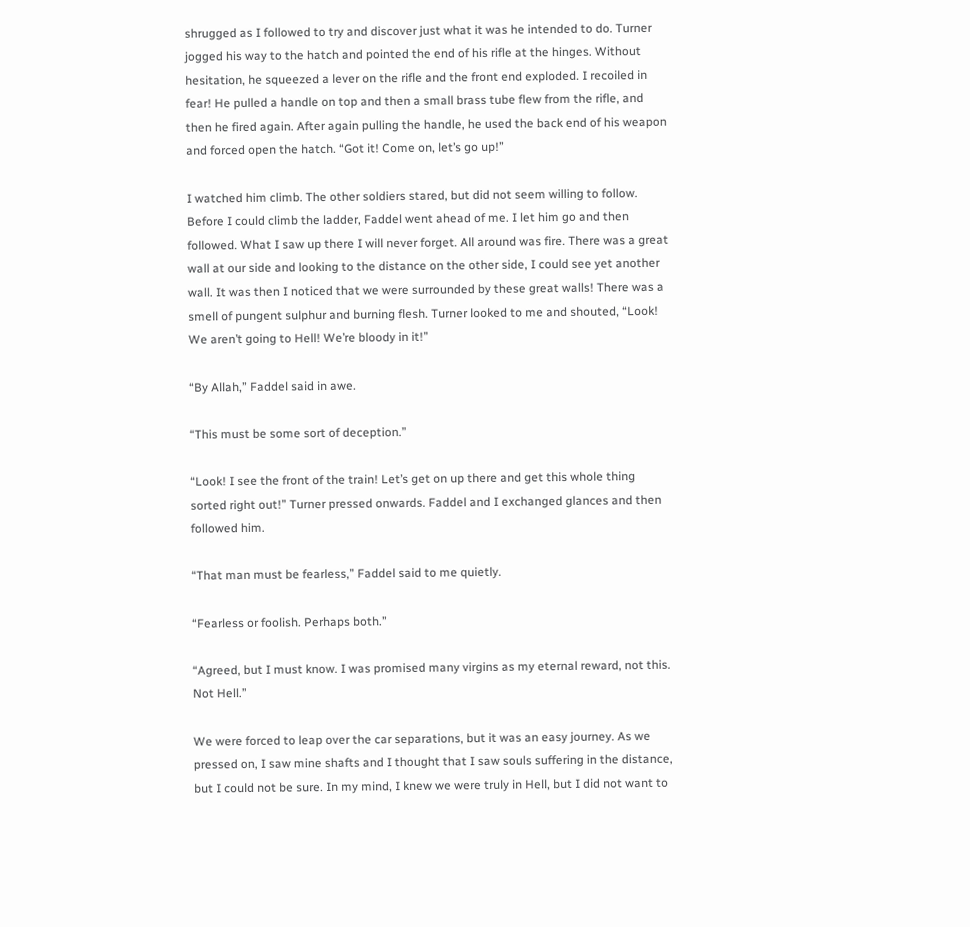shrugged as I followed to try and discover just what it was he intended to do. Turner jogged his way to the hatch and pointed the end of his rifle at the hinges. Without hesitation, he squeezed a lever on the rifle and the front end exploded. I recoiled in fear! He pulled a handle on top and then a small brass tube flew from the rifle, and then he fired again. After again pulling the handle, he used the back end of his weapon and forced open the hatch. “Got it! Come on, let’s go up!”

I watched him climb. The other soldiers stared, but did not seem willing to follow. Before I could climb the ladder, Faddel went ahead of me. I let him go and then followed. What I saw up there I will never forget. All around was fire. There was a great wall at our side and looking to the distance on the other side, I could see yet another wall. It was then I noticed that we were surrounded by these great walls! There was a smell of pungent sulphur and burning flesh. Turner looked to me and shouted, “Look! We aren’t going to Hell! We’re bloody in it!”

“By Allah,” Faddel said in awe.

“This must be some sort of deception.”

“Look! I see the front of the train! Let’s get on up there and get this whole thing sorted right out!” Turner pressed onwards. Faddel and I exchanged glances and then followed him.

“That man must be fearless,” Faddel said to me quietly.

“Fearless or foolish. Perhaps both.”

“Agreed, but I must know. I was promised many virgins as my eternal reward, not this. Not Hell.”

We were forced to leap over the car separations, but it was an easy journey. As we pressed on, I saw mine shafts and I thought that I saw souls suffering in the distance, but I could not be sure. In my mind, I knew we were truly in Hell, but I did not want to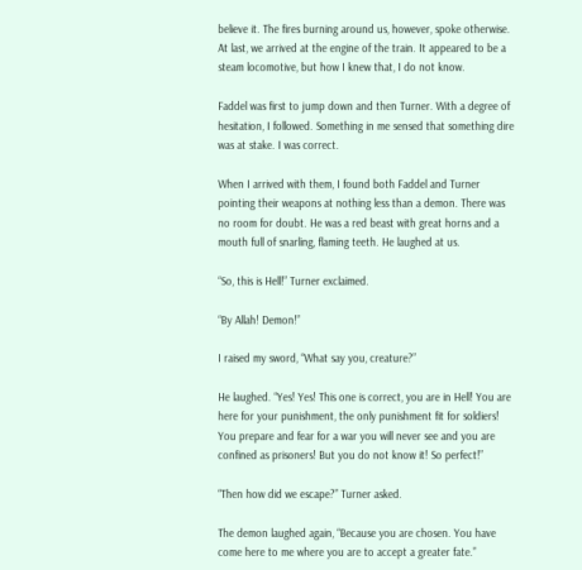believe it. The fires burning around us, however, spoke otherwise. At last, we arrived at the engine of the train. It appeared to be a steam locomotive, but how I knew that, I do not know.

Faddel was first to jump down and then Turner. With a degree of hesitation, I followed. Something in me sensed that something dire was at stake. I was correct.

When I arrived with them, I found both Faddel and Turner pointing their weapons at nothing less than a demon. There was no room for doubt. He was a red beast with great horns and a mouth full of snarling, flaming teeth. He laughed at us.

“So, this is Hell!” Turner exclaimed.

“By Allah! Demon!”

I raised my sword, “What say you, creature?”

He laughed. “Yes! Yes! This one is correct, you are in Hell! You are here for your punishment, the only punishment fit for soldiers! You prepare and fear for a war you will never see and you are confined as prisoners! But you do not know it! So perfect!”

“Then how did we escape?” Turner asked.

The demon laughed again, “Because you are chosen. You have come here to me where you are to accept a greater fate.”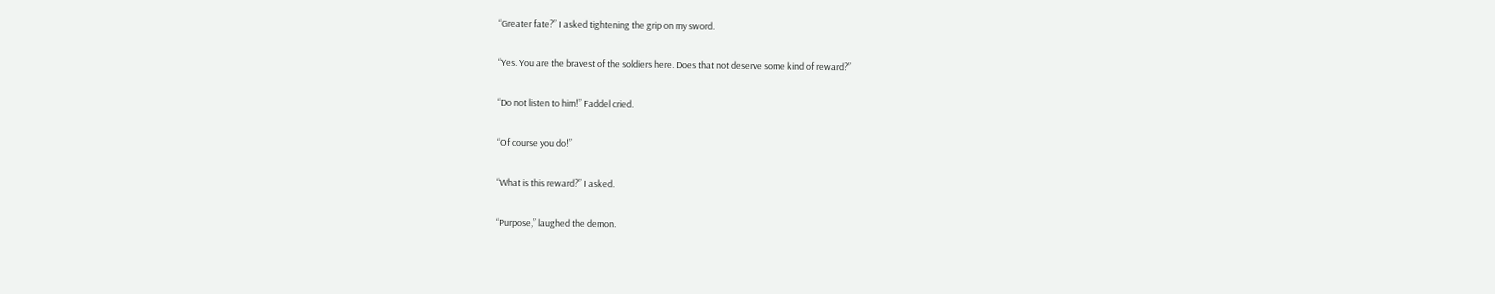“Greater fate?” I asked tightening the grip on my sword.

“Yes. You are the bravest of the soldiers here. Does that not deserve some kind of reward?”

“Do not listen to him!” Faddel cried.

“Of course you do!”

“What is this reward?” I asked.

“Purpose,” laughed the demon.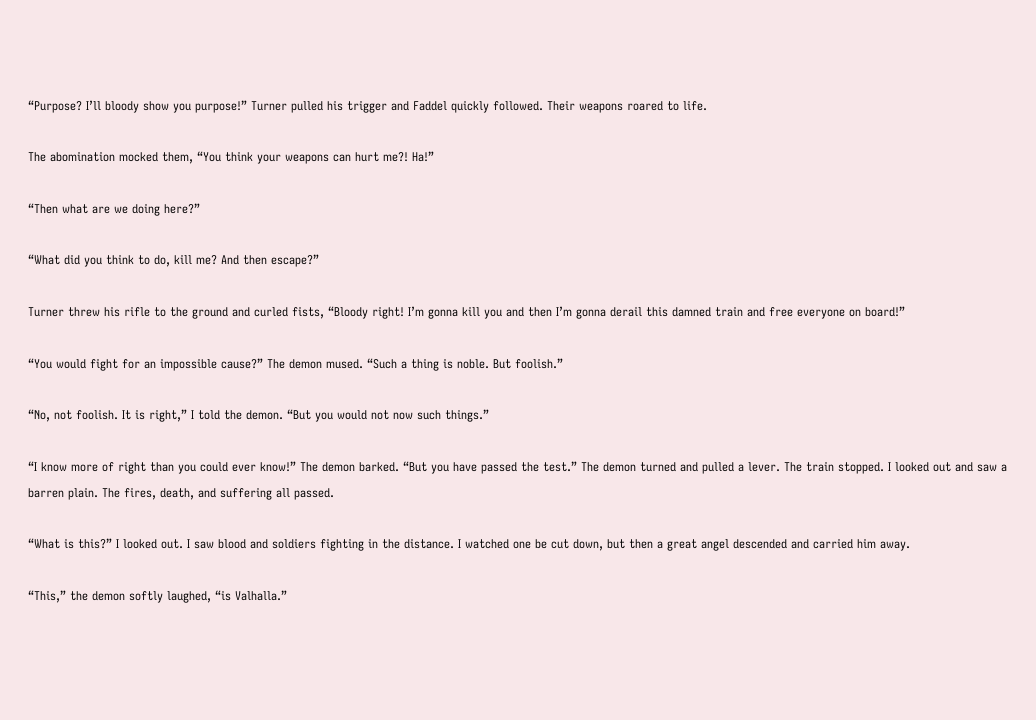“Purpose? I’ll bloody show you purpose!” Turner pulled his trigger and Faddel quickly followed. Their weapons roared to life.

The abomination mocked them, “You think your weapons can hurt me?! Ha!”

“Then what are we doing here?”

“What did you think to do, kill me? And then escape?”

Turner threw his rifle to the ground and curled fists, “Bloody right! I’m gonna kill you and then I’m gonna derail this damned train and free everyone on board!”

“You would fight for an impossible cause?” The demon mused. “Such a thing is noble. But foolish.”

“No, not foolish. It is right,” I told the demon. “But you would not now such things.”

“I know more of right than you could ever know!” The demon barked. “But you have passed the test.” The demon turned and pulled a lever. The train stopped. I looked out and saw a barren plain. The fires, death, and suffering all passed.

“What is this?” I looked out. I saw blood and soldiers fighting in the distance. I watched one be cut down, but then a great angel descended and carried him away.

“This,” the demon softly laughed, “is Valhalla.”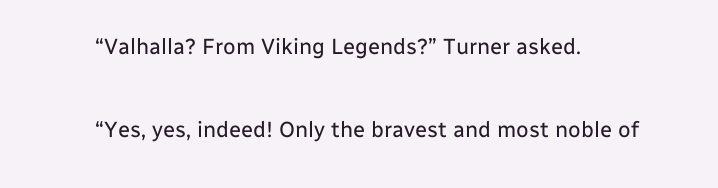“Valhalla? From Viking Legends?” Turner asked.

“Yes, yes, indeed! Only the bravest and most noble of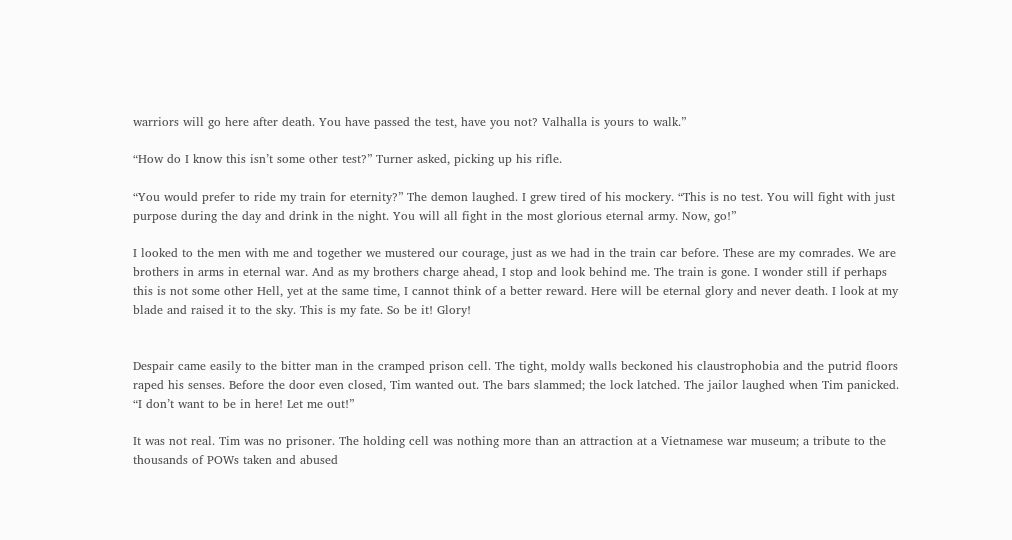warriors will go here after death. You have passed the test, have you not? Valhalla is yours to walk.”

“How do I know this isn’t some other test?” Turner asked, picking up his rifle.

“You would prefer to ride my train for eternity?” The demon laughed. I grew tired of his mockery. “This is no test. You will fight with just purpose during the day and drink in the night. You will all fight in the most glorious eternal army. Now, go!”

I looked to the men with me and together we mustered our courage, just as we had in the train car before. These are my comrades. We are brothers in arms in eternal war. And as my brothers charge ahead, I stop and look behind me. The train is gone. I wonder still if perhaps this is not some other Hell, yet at the same time, I cannot think of a better reward. Here will be eternal glory and never death. I look at my blade and raised it to the sky. This is my fate. So be it! Glory!


Despair came easily to the bitter man in the cramped prison cell. The tight, moldy walls beckoned his claustrophobia and the putrid floors raped his senses. Before the door even closed, Tim wanted out. The bars slammed; the lock latched. The jailor laughed when Tim panicked. “I don’t want to be in here! Let me out!”

It was not real. Tim was no prisoner. The holding cell was nothing more than an attraction at a Vietnamese war museum; a tribute to the thousands of POWs taken and abused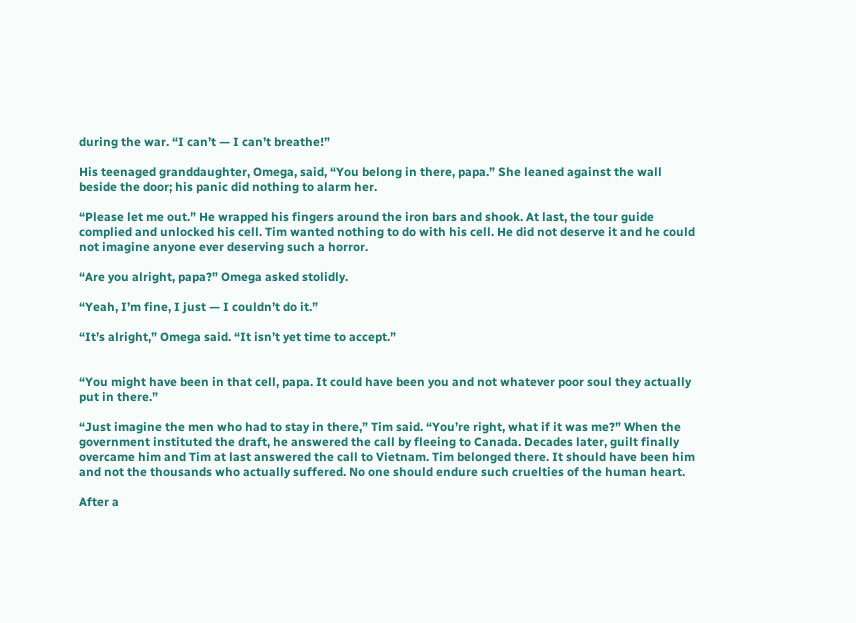during the war. “I can’t — I can’t breathe!”

His teenaged granddaughter, Omega, said, “You belong in there, papa.” She leaned against the wall beside the door; his panic did nothing to alarm her.

“Please let me out.” He wrapped his fingers around the iron bars and shook. At last, the tour guide complied and unlocked his cell. Tim wanted nothing to do with his cell. He did not deserve it and he could not imagine anyone ever deserving such a horror.

“Are you alright, papa?” Omega asked stolidly.

“Yeah, I’m fine, I just — I couldn’t do it.”

“It’s alright,” Omega said. “It isn’t yet time to accept.”


“You might have been in that cell, papa. It could have been you and not whatever poor soul they actually put in there.”

“Just imagine the men who had to stay in there,” Tim said. “You’re right, what if it was me?” When the government instituted the draft, he answered the call by fleeing to Canada. Decades later, guilt finally overcame him and Tim at last answered the call to Vietnam. Tim belonged there. It should have been him and not the thousands who actually suffered. No one should endure such cruelties of the human heart.

After a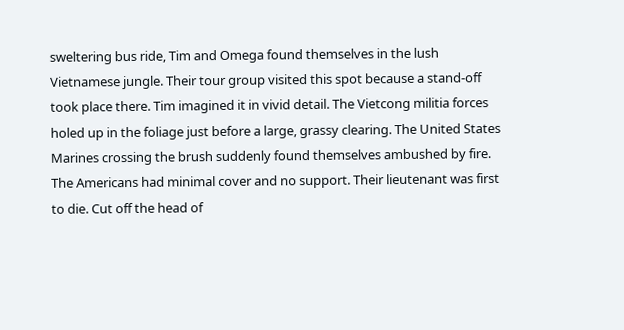sweltering bus ride, Tim and Omega found themselves in the lush Vietnamese jungle. Their tour group visited this spot because a stand-off took place there. Tim imagined it in vivid detail. The Vietcong militia forces holed up in the foliage just before a large, grassy clearing. The United States Marines crossing the brush suddenly found themselves ambushed by fire. The Americans had minimal cover and no support. Their lieutenant was first to die. Cut off the head of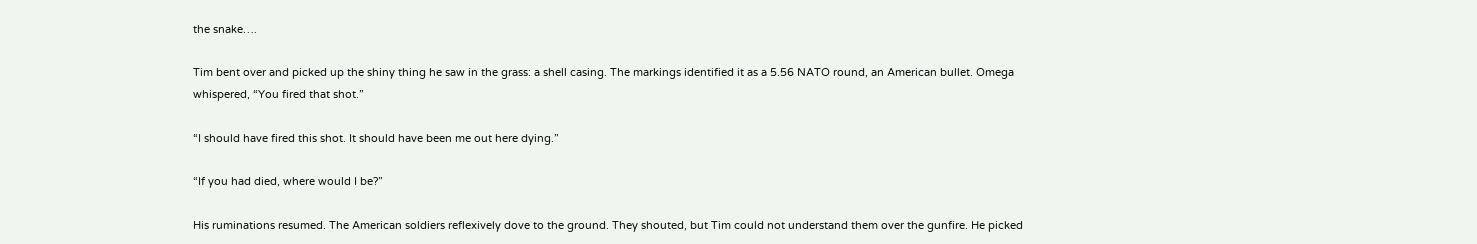the snake….

Tim bent over and picked up the shiny thing he saw in the grass: a shell casing. The markings identified it as a 5.56 NATO round, an American bullet. Omega whispered, “You fired that shot.”

“I should have fired this shot. It should have been me out here dying.”

“If you had died, where would I be?”

His ruminations resumed. The American soldiers reflexively dove to the ground. They shouted, but Tim could not understand them over the gunfire. He picked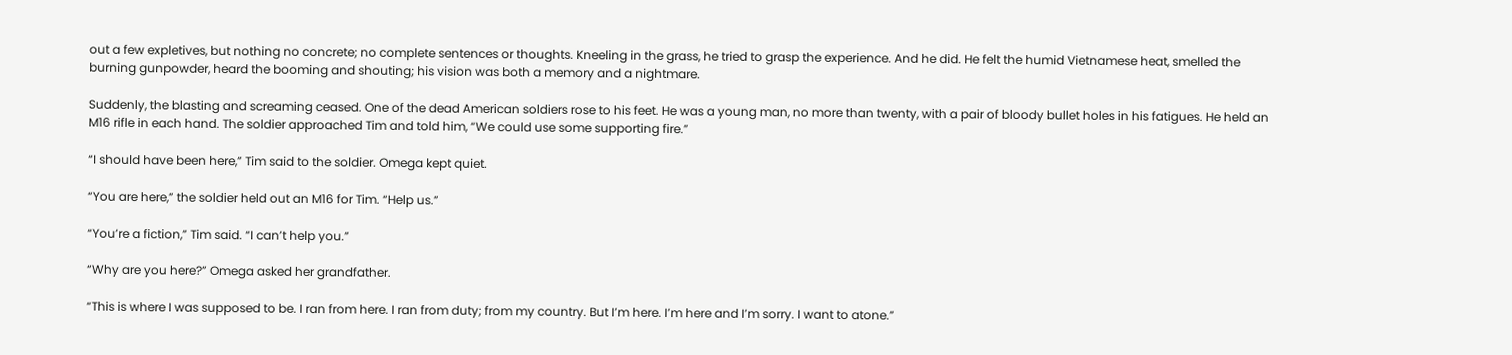out a few expletives, but nothing no concrete; no complete sentences or thoughts. Kneeling in the grass, he tried to grasp the experience. And he did. He felt the humid Vietnamese heat, smelled the burning gunpowder, heard the booming and shouting; his vision was both a memory and a nightmare.

Suddenly, the blasting and screaming ceased. One of the dead American soldiers rose to his feet. He was a young man, no more than twenty, with a pair of bloody bullet holes in his fatigues. He held an M16 rifle in each hand. The soldier approached Tim and told him, “We could use some supporting fire.”

“I should have been here,” Tim said to the soldier. Omega kept quiet.

“You are here,” the soldier held out an M16 for Tim. “Help us.”

“You’re a fiction,” Tim said. “I can’t help you.”

“Why are you here?” Omega asked her grandfather.

“This is where I was supposed to be. I ran from here. I ran from duty; from my country. But I’m here. I’m here and I’m sorry. I want to atone.”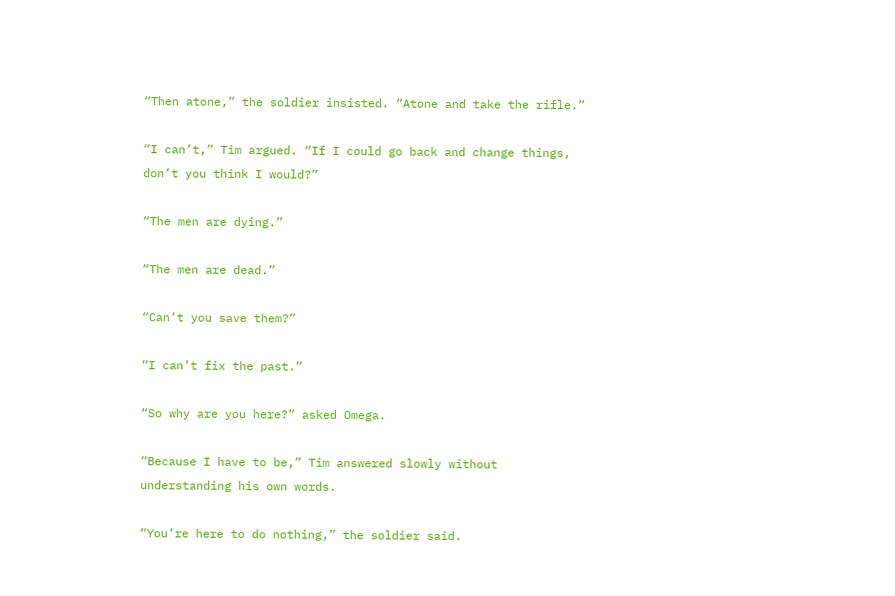“Then atone,” the soldier insisted. “Atone and take the rifle.”

“I can’t,” Tim argued. “If I could go back and change things, don’t you think I would?”

“The men are dying.”

“The men are dead.”

“Can’t you save them?”

“I can’t fix the past.”

“So why are you here?” asked Omega.

“Because I have to be,” Tim answered slowly without understanding his own words.

“You’re here to do nothing,” the soldier said.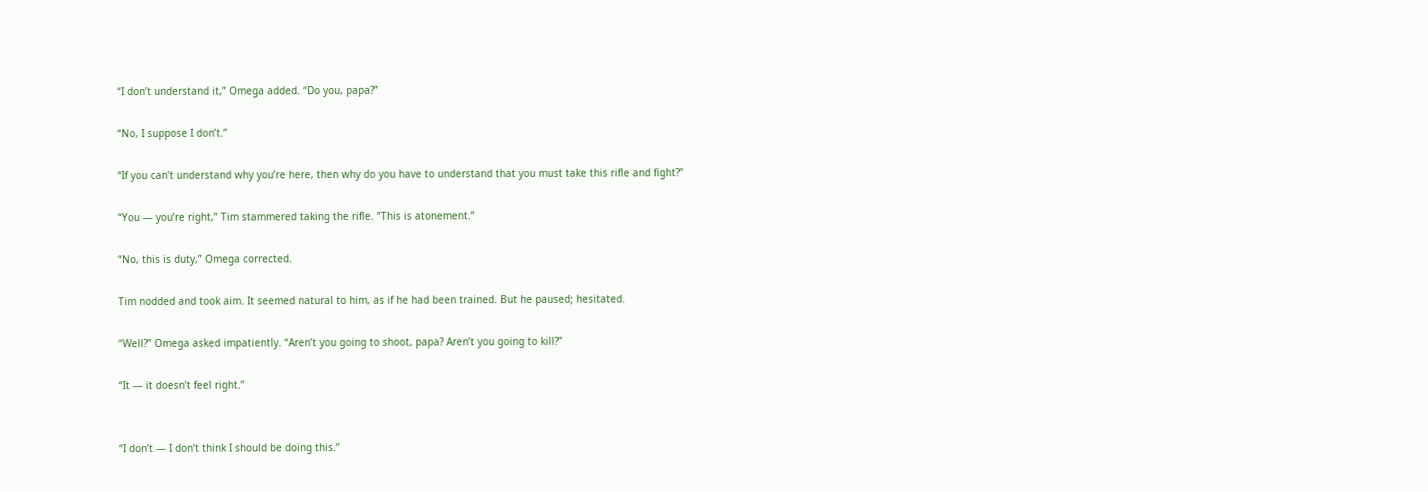“I don’t understand it,” Omega added. “Do you, papa?”

“No, I suppose I don’t.”

“If you can’t understand why you’re here, then why do you have to understand that you must take this rifle and fight?”

“You — you’re right,” Tim stammered taking the rifle. “This is atonement.”

“No, this is duty,” Omega corrected.

Tim nodded and took aim. It seemed natural to him, as if he had been trained. But he paused; hesitated.

“Well?” Omega asked impatiently. “Aren’t you going to shoot, papa? Aren’t you going to kill?”

“It — it doesn’t feel right.”


“I don’t — I don’t think I should be doing this.”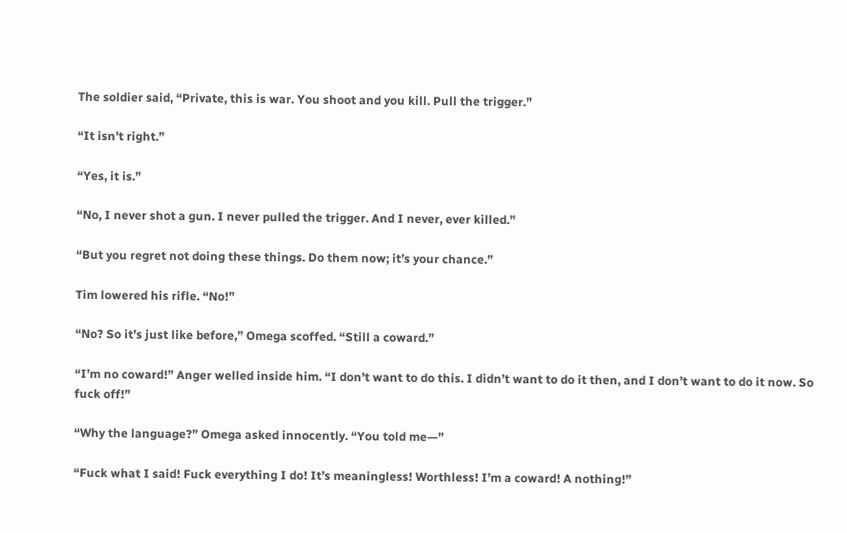The soldier said, “Private, this is war. You shoot and you kill. Pull the trigger.”

“It isn’t right.”

“Yes, it is.”

“No, I never shot a gun. I never pulled the trigger. And I never, ever killed.”

“But you regret not doing these things. Do them now; it’s your chance.”

Tim lowered his rifle. “No!”

“No? So it’s just like before,” Omega scoffed. “Still a coward.”

“I’m no coward!” Anger welled inside him. “I don’t want to do this. I didn’t want to do it then, and I don’t want to do it now. So fuck off!”

“Why the language?” Omega asked innocently. “You told me—”

“Fuck what I said! Fuck everything I do! It’s meaningless! Worthless! I’m a coward! A nothing!”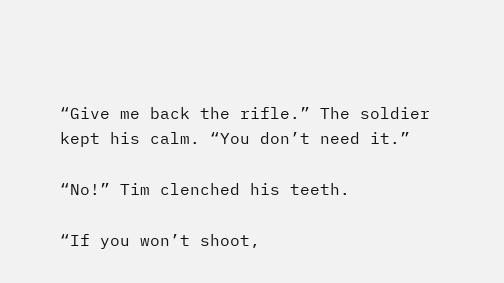“Give me back the rifle.” The soldier kept his calm. “You don’t need it.”

“No!” Tim clenched his teeth.

“If you won’t shoot,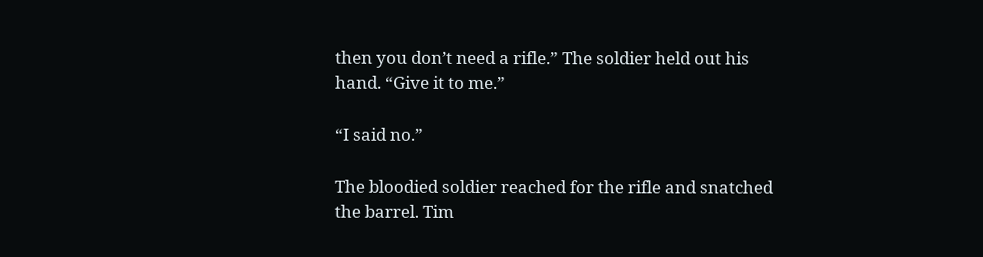then you don’t need a rifle.” The soldier held out his hand. “Give it to me.”

“I said no.”

The bloodied soldier reached for the rifle and snatched the barrel. Tim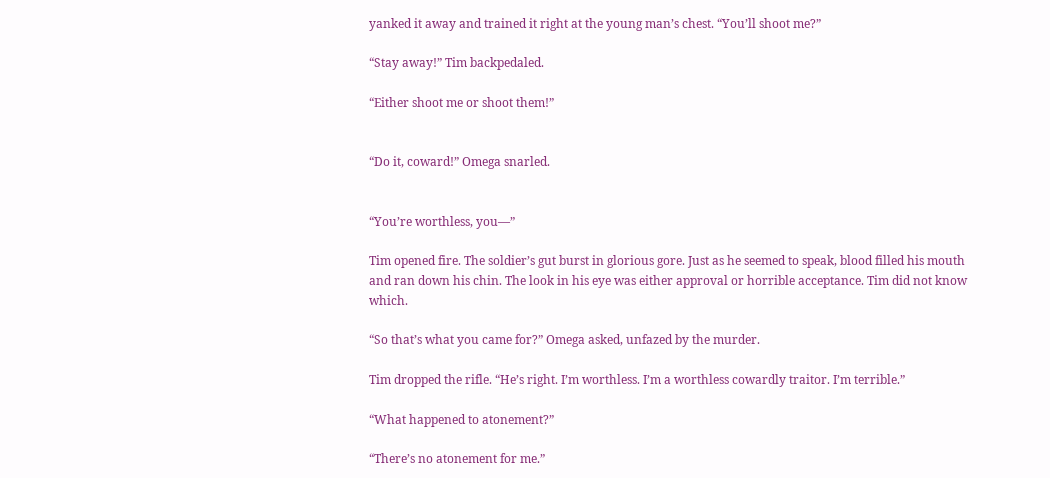yanked it away and trained it right at the young man’s chest. “You’ll shoot me?”

“Stay away!” Tim backpedaled.

“Either shoot me or shoot them!”


“Do it, coward!” Omega snarled.


“You’re worthless, you—”

Tim opened fire. The soldier’s gut burst in glorious gore. Just as he seemed to speak, blood filled his mouth and ran down his chin. The look in his eye was either approval or horrible acceptance. Tim did not know which.

“So that’s what you came for?” Omega asked, unfazed by the murder.

Tim dropped the rifle. “He’s right. I’m worthless. I’m a worthless cowardly traitor. I’m terrible.”

“What happened to atonement?”

“There’s no atonement for me.”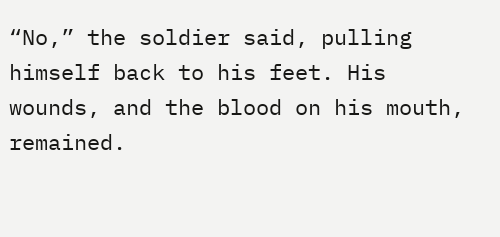“No,” the soldier said, pulling himself back to his feet. His wounds, and the blood on his mouth, remained.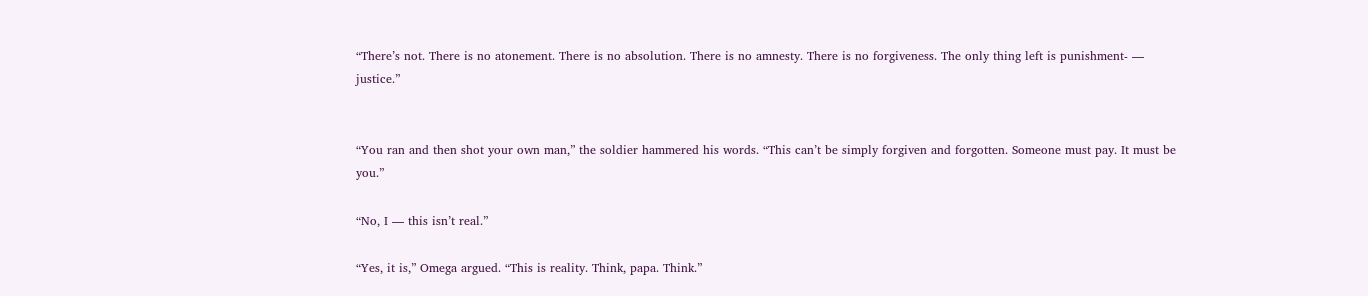“There’s not. There is no atonement. There is no absolution. There is no amnesty. There is no forgiveness. The only thing left is punishment- — justice.”


“You ran and then shot your own man,” the soldier hammered his words. “This can’t be simply forgiven and forgotten. Someone must pay. It must be you.”

“No, I — this isn’t real.”

“Yes, it is,” Omega argued. “This is reality. Think, papa. Think.”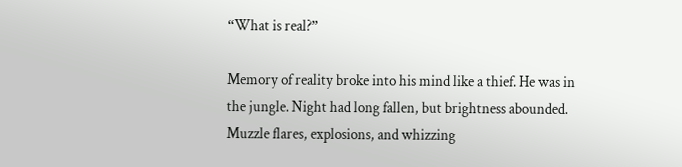“What is real?”

Memory of reality broke into his mind like a thief. He was in the jungle. Night had long fallen, but brightness abounded. Muzzle flares, explosions, and whizzing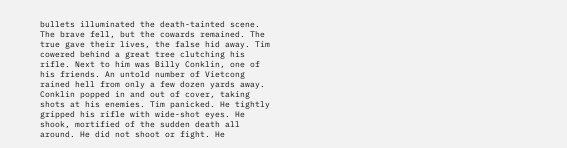bullets illuminated the death-tainted scene. The brave fell, but the cowards remained. The true gave their lives, the false hid away. Tim cowered behind a great tree clutching his rifle. Next to him was Billy Conklin, one of his friends. An untold number of Vietcong rained hell from only a few dozen yards away. Conklin popped in and out of cover, taking shots at his enemies. Tim panicked. He tightly gripped his rifle with wide-shot eyes. He shook, mortified of the sudden death all around. He did not shoot or fight. He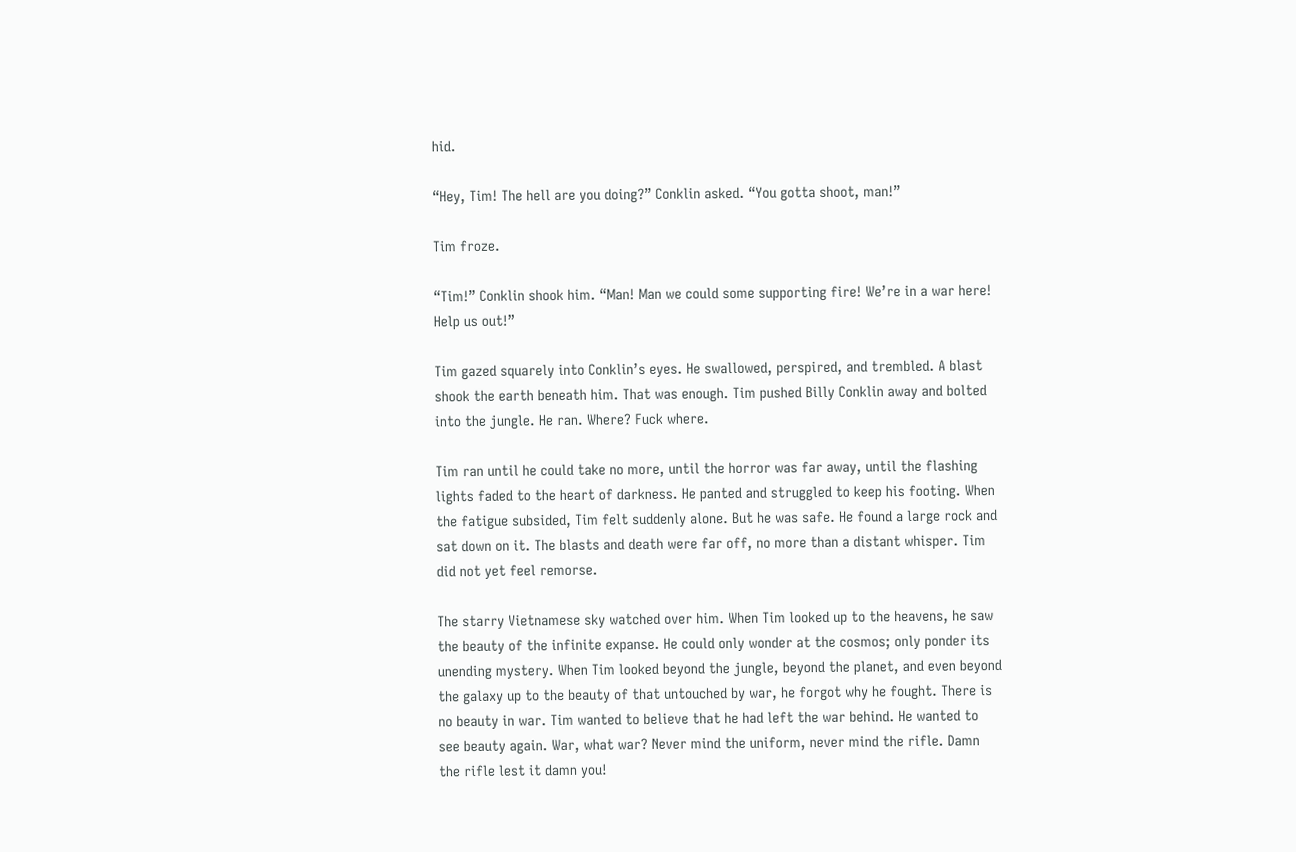hid.

“Hey, Tim! The hell are you doing?” Conklin asked. “You gotta shoot, man!”

Tim froze.

“Tim!” Conklin shook him. “Man! Man we could some supporting fire! We’re in a war here! Help us out!”

Tim gazed squarely into Conklin’s eyes. He swallowed, perspired, and trembled. A blast shook the earth beneath him. That was enough. Tim pushed Billy Conklin away and bolted into the jungle. He ran. Where? Fuck where.

Tim ran until he could take no more, until the horror was far away, until the flashing lights faded to the heart of darkness. He panted and struggled to keep his footing. When the fatigue subsided, Tim felt suddenly alone. But he was safe. He found a large rock and sat down on it. The blasts and death were far off, no more than a distant whisper. Tim did not yet feel remorse.

The starry Vietnamese sky watched over him. When Tim looked up to the heavens, he saw the beauty of the infinite expanse. He could only wonder at the cosmos; only ponder its unending mystery. When Tim looked beyond the jungle, beyond the planet, and even beyond the galaxy up to the beauty of that untouched by war, he forgot why he fought. There is no beauty in war. Tim wanted to believe that he had left the war behind. He wanted to see beauty again. War, what war? Never mind the uniform, never mind the rifle. Damn the rifle lest it damn you!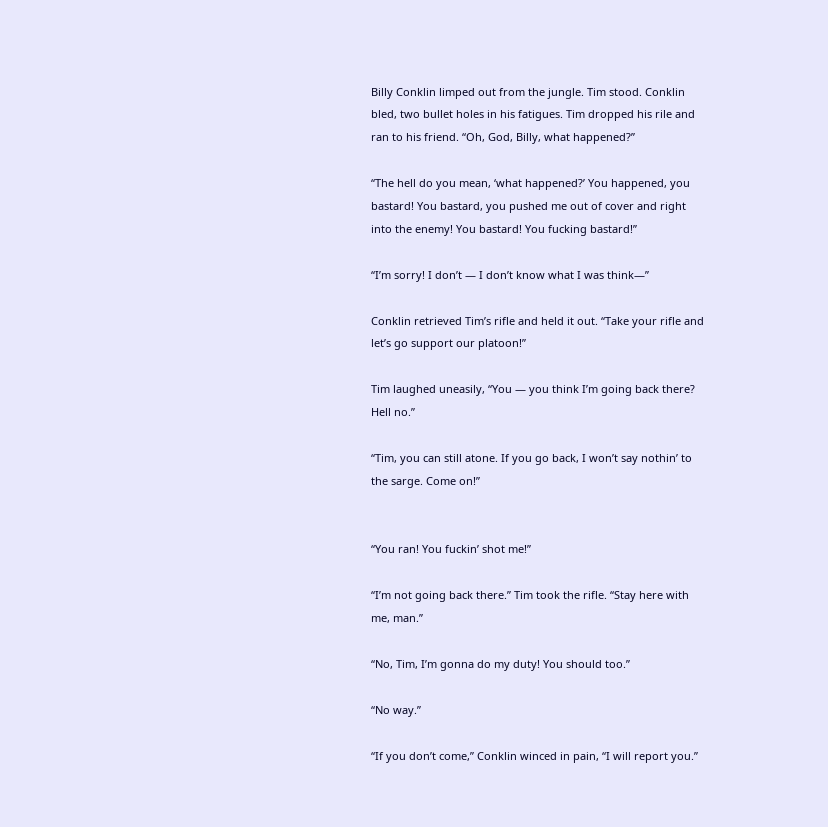Billy Conklin limped out from the jungle. Tim stood. Conklin bled, two bullet holes in his fatigues. Tim dropped his rile and ran to his friend. “Oh, God, Billy, what happened?”

“The hell do you mean, ‘what happened?’ You happened, you bastard! You bastard, you pushed me out of cover and right into the enemy! You bastard! You fucking bastard!”

“I’m sorry! I don’t — I don’t know what I was think—”

Conklin retrieved Tim’s rifle and held it out. “Take your rifle and let’s go support our platoon!”

Tim laughed uneasily, “You — you think I’m going back there? Hell no.”

“Tim, you can still atone. If you go back, I won’t say nothin’ to the sarge. Come on!”


“You ran! You fuckin’ shot me!”

“I’m not going back there.” Tim took the rifle. “Stay here with me, man.”

“No, Tim, I’m gonna do my duty! You should too.”

“No way.”

“If you don’t come,” Conklin winced in pain, “I will report you.”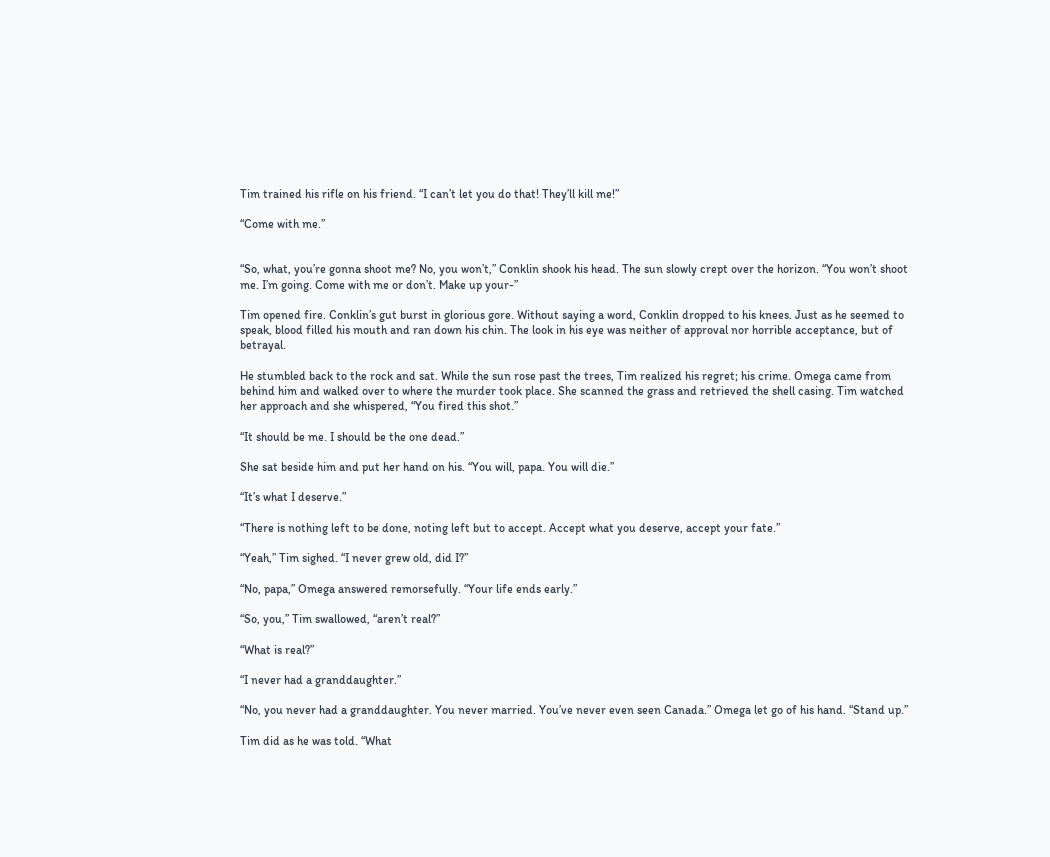Tim trained his rifle on his friend. “I can’t let you do that! They’ll kill me!”

“Come with me.”


“So, what, you’re gonna shoot me? No, you won’t,” Conklin shook his head. The sun slowly crept over the horizon. “You won’t shoot me. I’m going. Come with me or don’t. Make up your-”

Tim opened fire. Conklin’s gut burst in glorious gore. Without saying a word, Conklin dropped to his knees. Just as he seemed to speak, blood filled his mouth and ran down his chin. The look in his eye was neither of approval nor horrible acceptance, but of betrayal.

He stumbled back to the rock and sat. While the sun rose past the trees, Tim realized his regret; his crime. Omega came from behind him and walked over to where the murder took place. She scanned the grass and retrieved the shell casing. Tim watched her approach and she whispered, “You fired this shot.”

“It should be me. I should be the one dead.”

She sat beside him and put her hand on his. “You will, papa. You will die.”

“It’s what I deserve.”

“There is nothing left to be done, noting left but to accept. Accept what you deserve, accept your fate.”

“Yeah,” Tim sighed. “I never grew old, did I?”

“No, papa,” Omega answered remorsefully. “Your life ends early.”

“So, you,” Tim swallowed, “aren’t real?”

“What is real?”

“I never had a granddaughter.”

“No, you never had a granddaughter. You never married. You’ve never even seen Canada.” Omega let go of his hand. “Stand up.”

Tim did as he was told. “What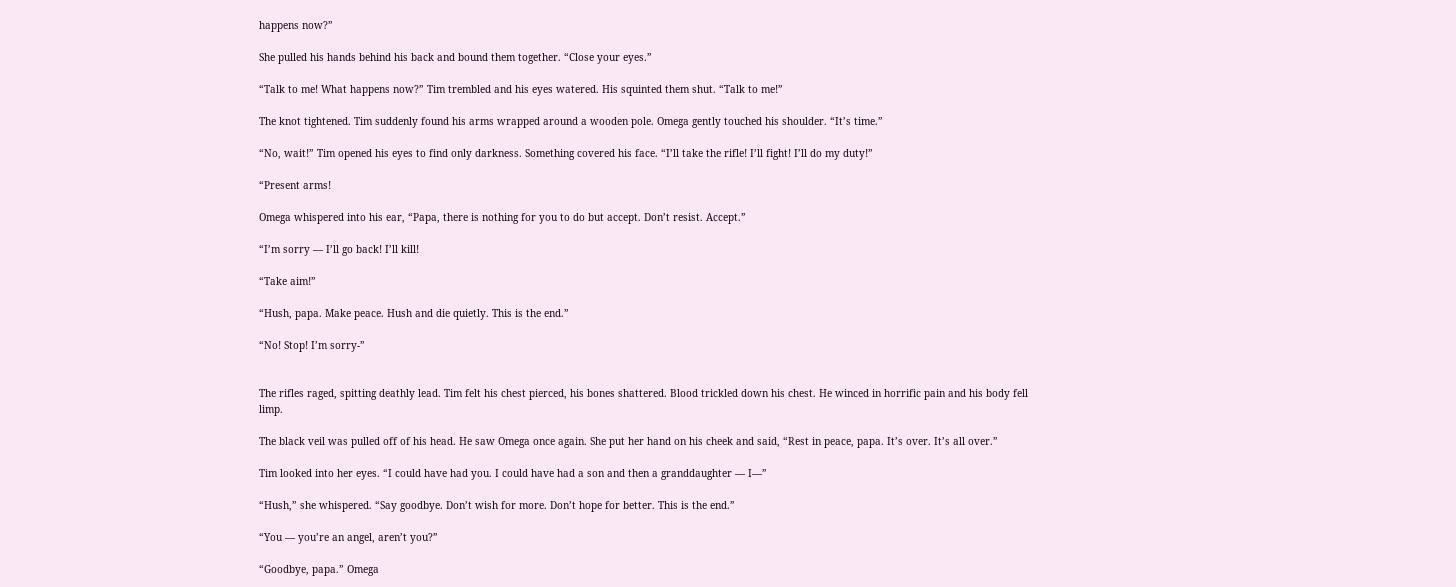happens now?”

She pulled his hands behind his back and bound them together. “Close your eyes.”

“Talk to me! What happens now?” Tim trembled and his eyes watered. His squinted them shut. “Talk to me!”

The knot tightened. Tim suddenly found his arms wrapped around a wooden pole. Omega gently touched his shoulder. “It’s time.”

“No, wait!” Tim opened his eyes to find only darkness. Something covered his face. “I’ll take the rifle! I’ll fight! I’ll do my duty!”

“Present arms!

Omega whispered into his ear, “Papa, there is nothing for you to do but accept. Don’t resist. Accept.”

“I’m sorry — I’ll go back! I’ll kill!

“Take aim!”

“Hush, papa. Make peace. Hush and die quietly. This is the end.”

“No! Stop! I’m sorry-”


The rifles raged, spitting deathly lead. Tim felt his chest pierced, his bones shattered. Blood trickled down his chest. He winced in horrific pain and his body fell limp.

The black veil was pulled off of his head. He saw Omega once again. She put her hand on his cheek and said, “Rest in peace, papa. It’s over. It’s all over.”

Tim looked into her eyes. “I could have had you. I could have had a son and then a granddaughter — I—”

“Hush,” she whispered. “Say goodbye. Don’t wish for more. Don’t hope for better. This is the end.”

“You — you’re an angel, aren’t you?”

“Goodbye, papa.” Omega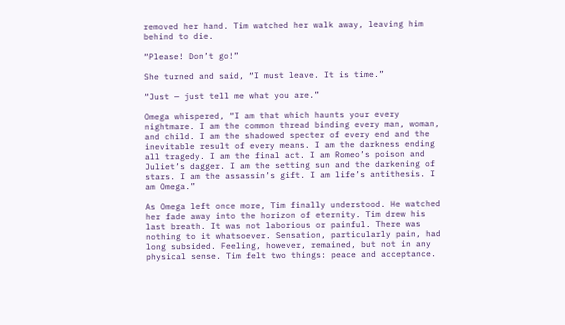removed her hand. Tim watched her walk away, leaving him behind to die.

“Please! Don’t go!”

She turned and said, “I must leave. It is time.”

“Just — just tell me what you are.”

Omega whispered, “I am that which haunts your every nightmare. I am the common thread binding every man, woman, and child. I am the shadowed specter of every end and the inevitable result of every means. I am the darkness ending all tragedy. I am the final act. I am Romeo’s poison and Juliet’s dagger. I am the setting sun and the darkening of stars. I am the assassin’s gift. I am life’s antithesis. I am Omega.”

As Omega left once more, Tim finally understood. He watched her fade away into the horizon of eternity. Tim drew his last breath. It was not laborious or painful. There was nothing to it whatsoever. Sensation, particularly pain, had long subsided. Feeling, however, remained, but not in any physical sense. Tim felt two things: peace and acceptance.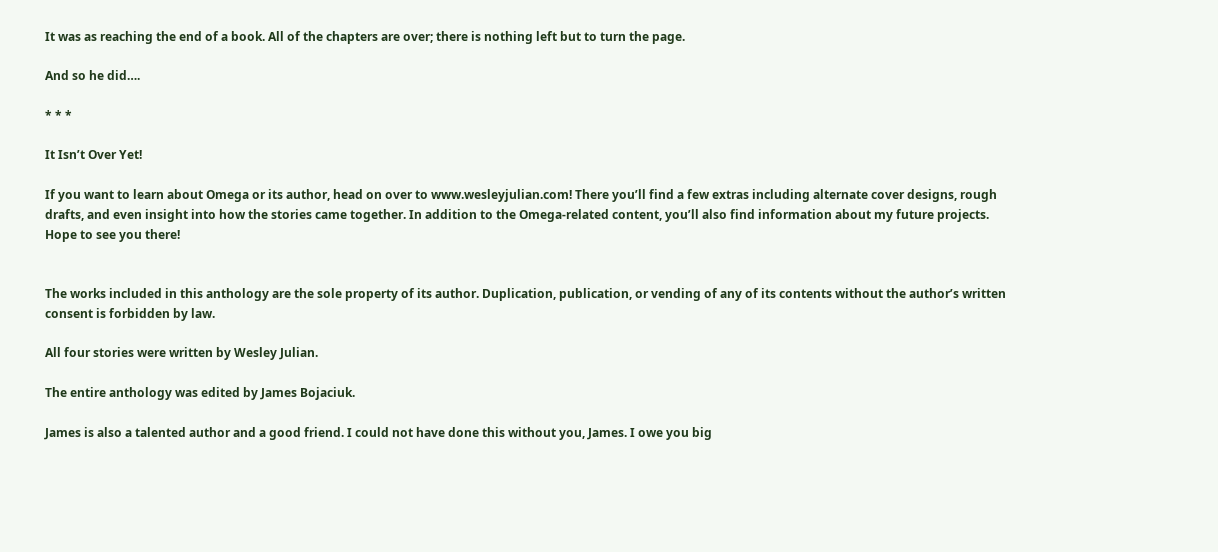It was as reaching the end of a book. All of the chapters are over; there is nothing left but to turn the page.

And so he did….

* * *

It Isn’t Over Yet!

If you want to learn about Omega or its author, head on over to www.wesleyjulian.com! There you’ll find a few extras including alternate cover designs, rough drafts, and even insight into how the stories came together. In addition to the Omega-related content, you’ll also find information about my future projects. Hope to see you there!


The works included in this anthology are the sole property of its author. Duplication, publication, or vending of any of its contents without the author’s written consent is forbidden by law.

All four stories were written by Wesley Julian.

The entire anthology was edited by James Bojaciuk.

James is also a talented author and a good friend. I could not have done this without you, James. I owe you big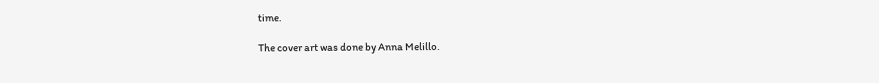time.

The cover art was done by Anna Melillo.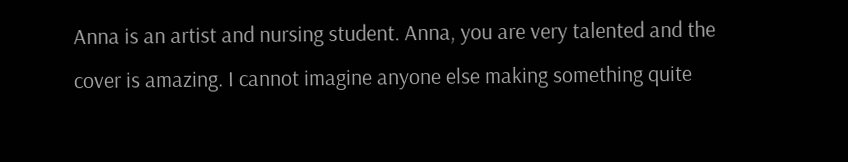Anna is an artist and nursing student. Anna, you are very talented and the cover is amazing. I cannot imagine anyone else making something quite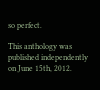so perfect.

This anthology was published independently on June 15th, 2012.